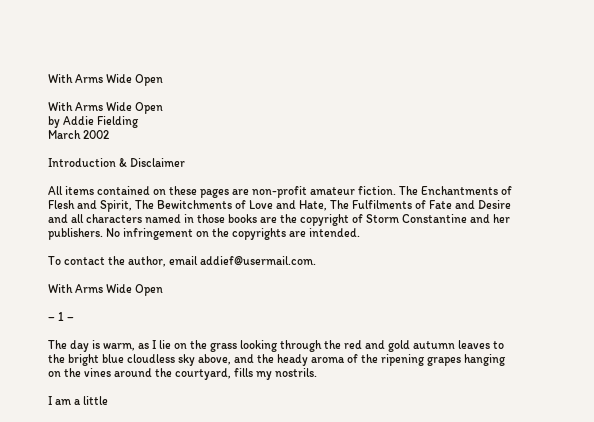With Arms Wide Open

With Arms Wide Open
by Addie Fielding
March 2002

Introduction & Disclaimer

All items contained on these pages are non-profit amateur fiction. The Enchantments of Flesh and Spirit, The Bewitchments of Love and Hate, The Fulfilments of Fate and Desire and all characters named in those books are the copyright of Storm Constantine and her publishers. No infringement on the copyrights are intended.

To contact the author, email addief@usermail.com.

With Arms Wide Open

– 1 –

The day is warm, as I lie on the grass looking through the red and gold autumn leaves to the bright blue cloudless sky above, and the heady aroma of the ripening grapes hanging on the vines around the courtyard, fills my nostrils.

I am a little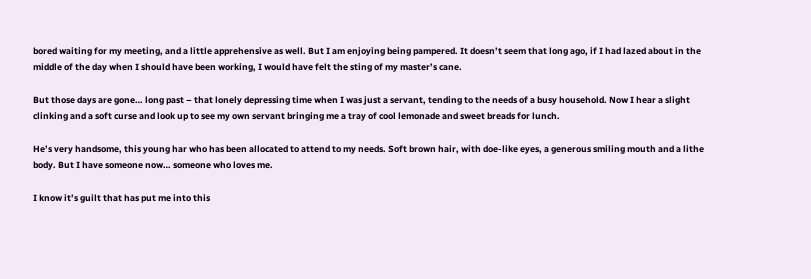bored waiting for my meeting, and a little apprehensive as well. But I am enjoying being pampered. It doesn’t seem that long ago, if I had lazed about in the middle of the day when I should have been working, I would have felt the sting of my master’s cane.

But those days are gone… long past – that lonely depressing time when I was just a servant, tending to the needs of a busy household. Now I hear a slight clinking and a soft curse and look up to see my own servant bringing me a tray of cool lemonade and sweet breads for lunch.

He’s very handsome, this young har who has been allocated to attend to my needs. Soft brown hair, with doe-like eyes, a generous smiling mouth and a lithe body. But I have someone now… someone who loves me.

I know it’s guilt that has put me into this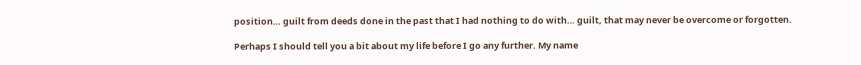position… guilt from deeds done in the past that I had nothing to do with… guilt, that may never be overcome or forgotten.

Perhaps I should tell you a bit about my life before I go any further. My name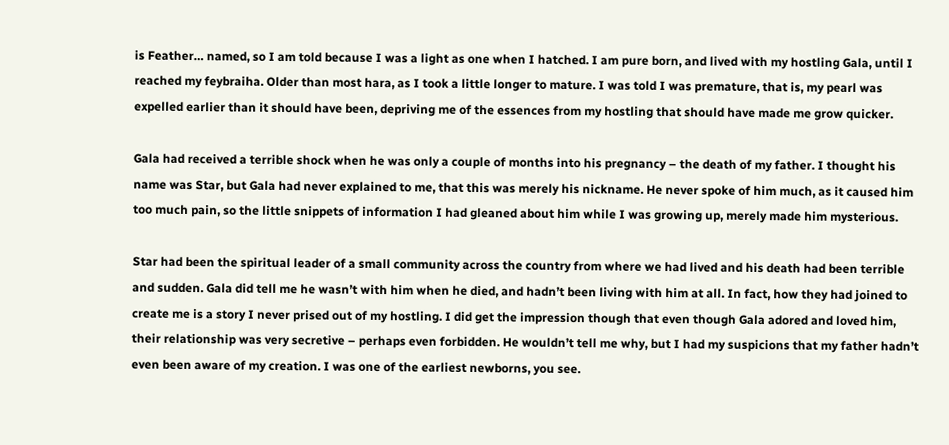is Feather… named, so I am told because I was a light as one when I hatched. I am pure born, and lived with my hostling Gala, until I reached my feybraiha. Older than most hara, as I took a little longer to mature. I was told I was premature, that is, my pearl was expelled earlier than it should have been, depriving me of the essences from my hostling that should have made me grow quicker.

Gala had received a terrible shock when he was only a couple of months into his pregnancy – the death of my father. I thought his name was Star, but Gala had never explained to me, that this was merely his nickname. He never spoke of him much, as it caused him too much pain, so the little snippets of information I had gleaned about him while I was growing up, merely made him mysterious.

Star had been the spiritual leader of a small community across the country from where we had lived and his death had been terrible and sudden. Gala did tell me he wasn’t with him when he died, and hadn’t been living with him at all. In fact, how they had joined to create me is a story I never prised out of my hostling. I did get the impression though that even though Gala adored and loved him, their relationship was very secretive – perhaps even forbidden. He wouldn’t tell me why, but I had my suspicions that my father hadn’t even been aware of my creation. I was one of the earliest newborns, you see.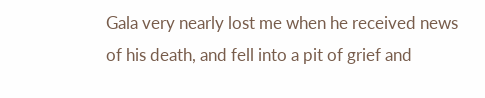Gala very nearly lost me when he received news of his death, and fell into a pit of grief and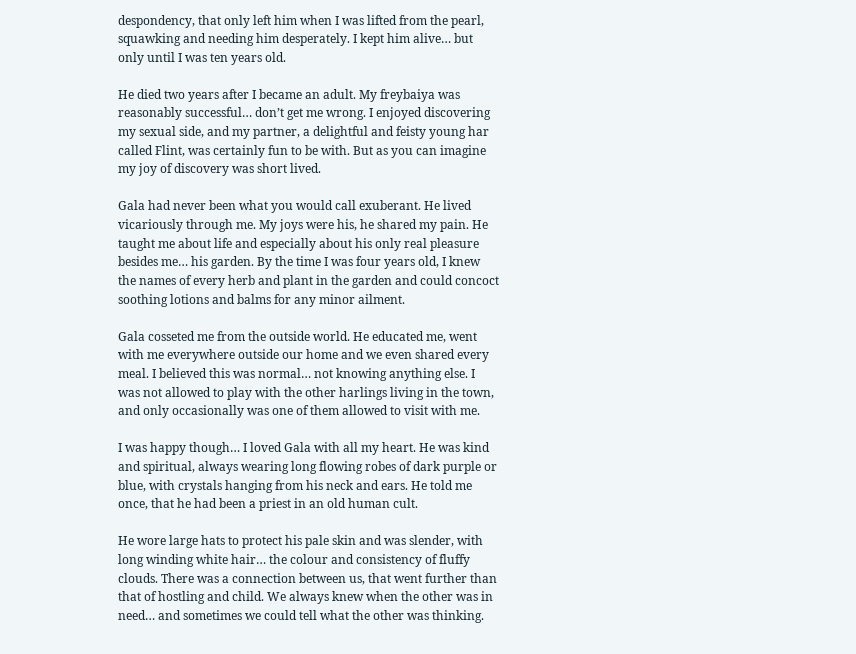despondency, that only left him when I was lifted from the pearl, squawking and needing him desperately. I kept him alive… but only until I was ten years old.

He died two years after I became an adult. My freybaiya was reasonably successful… don’t get me wrong. I enjoyed discovering my sexual side, and my partner, a delightful and feisty young har called Flint, was certainly fun to be with. But as you can imagine my joy of discovery was short lived.

Gala had never been what you would call exuberant. He lived vicariously through me. My joys were his, he shared my pain. He taught me about life and especially about his only real pleasure besides me… his garden. By the time I was four years old, I knew the names of every herb and plant in the garden and could concoct soothing lotions and balms for any minor ailment.

Gala cosseted me from the outside world. He educated me, went with me everywhere outside our home and we even shared every meal. I believed this was normal… not knowing anything else. I was not allowed to play with the other harlings living in the town, and only occasionally was one of them allowed to visit with me.

I was happy though… I loved Gala with all my heart. He was kind and spiritual, always wearing long flowing robes of dark purple or blue, with crystals hanging from his neck and ears. He told me once, that he had been a priest in an old human cult.

He wore large hats to protect his pale skin and was slender, with long winding white hair… the colour and consistency of fluffy clouds. There was a connection between us, that went further than that of hostling and child. We always knew when the other was in need… and sometimes we could tell what the other was thinking.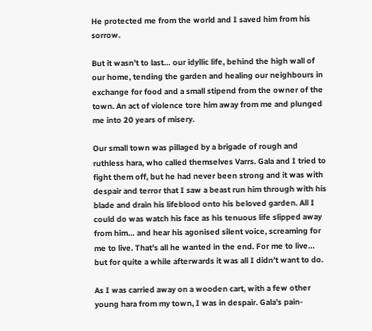He protected me from the world and I saved him from his sorrow.

But it wasn’t to last… our idyllic life, behind the high wall of our home, tending the garden and healing our neighbours in exchange for food and a small stipend from the owner of the town. An act of violence tore him away from me and plunged me into 20 years of misery.

Our small town was pillaged by a brigade of rough and ruthless hara, who called themselves Varrs. Gala and I tried to fight them off, but he had never been strong and it was with despair and terror that I saw a beast run him through with his blade and drain his lifeblood onto his beloved garden. All I could do was watch his face as his tenuous life slipped away from him… and hear his agonised silent voice, screaming for me to live. That’s all he wanted in the end. For me to live… but for quite a while afterwards it was all I didn’t want to do.

As I was carried away on a wooden cart, with a few other young hara from my town, I was in despair. Gala’s pain-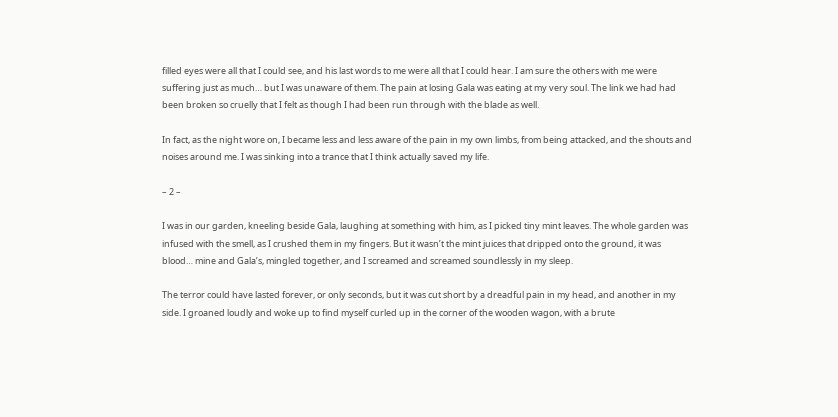filled eyes were all that I could see, and his last words to me were all that I could hear. I am sure the others with me were suffering just as much… but I was unaware of them. The pain at losing Gala was eating at my very soul. The link we had had been broken so cruelly that I felt as though I had been run through with the blade as well.

In fact, as the night wore on, I became less and less aware of the pain in my own limbs, from being attacked, and the shouts and noises around me. I was sinking into a trance that I think actually saved my life.

– 2 –

I was in our garden, kneeling beside Gala, laughing at something with him, as I picked tiny mint leaves. The whole garden was infused with the smell, as I crushed them in my fingers. But it wasn’t the mint juices that dripped onto the ground, it was blood… mine and Gala’s, mingled together, and I screamed and screamed soundlessly in my sleep.

The terror could have lasted forever, or only seconds, but it was cut short by a dreadful pain in my head, and another in my side. I groaned loudly and woke up to find myself curled up in the corner of the wooden wagon, with a brute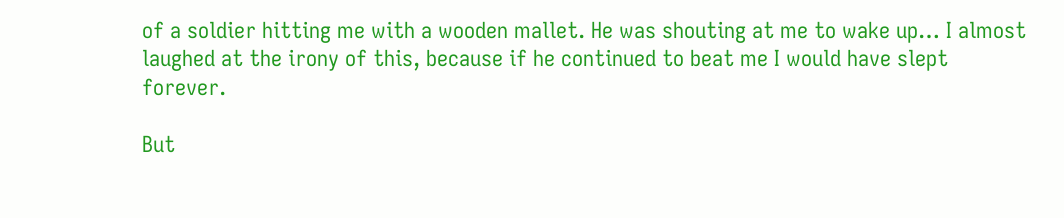of a soldier hitting me with a wooden mallet. He was shouting at me to wake up… I almost laughed at the irony of this, because if he continued to beat me I would have slept forever.

But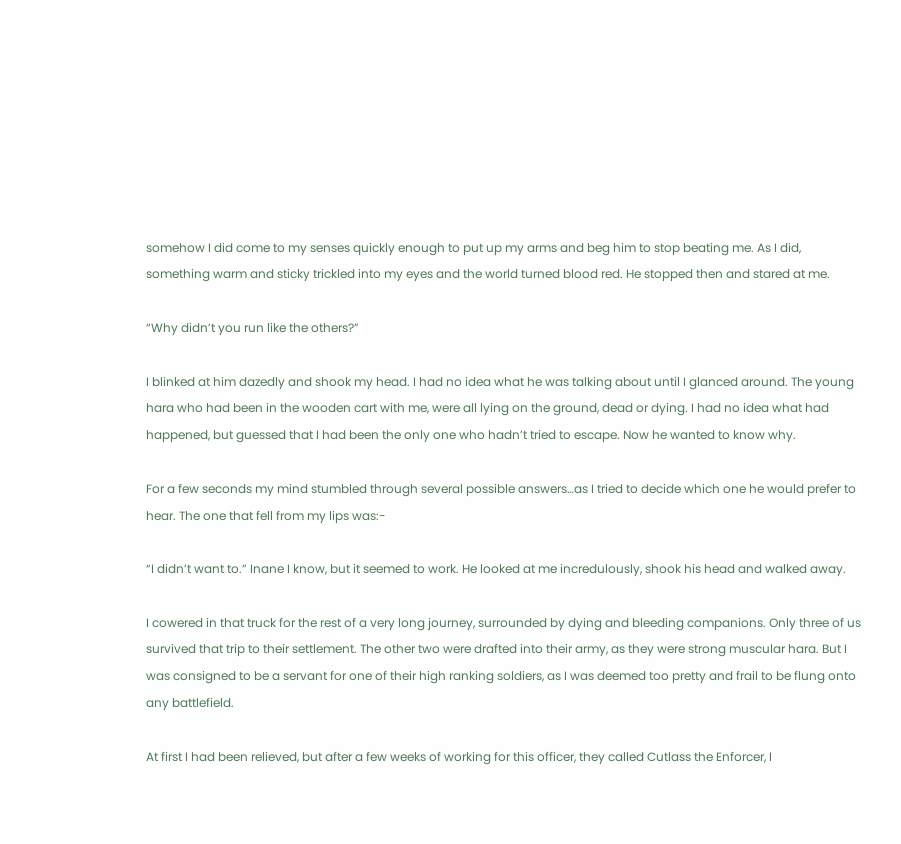somehow I did come to my senses quickly enough to put up my arms and beg him to stop beating me. As I did, something warm and sticky trickled into my eyes and the world turned blood red. He stopped then and stared at me.

“Why didn’t you run like the others?”

I blinked at him dazedly and shook my head. I had no idea what he was talking about until I glanced around. The young hara who had been in the wooden cart with me, were all lying on the ground, dead or dying. I had no idea what had happened, but guessed that I had been the only one who hadn’t tried to escape. Now he wanted to know why.

For a few seconds my mind stumbled through several possible answers…as I tried to decide which one he would prefer to hear. The one that fell from my lips was:-

“I didn’t want to.” Inane I know, but it seemed to work. He looked at me incredulously, shook his head and walked away.

I cowered in that truck for the rest of a very long journey, surrounded by dying and bleeding companions. Only three of us survived that trip to their settlement. The other two were drafted into their army, as they were strong muscular hara. But I was consigned to be a servant for one of their high ranking soldiers, as I was deemed too pretty and frail to be flung onto any battlefield.

At first I had been relieved, but after a few weeks of working for this officer, they called Cutlass the Enforcer, I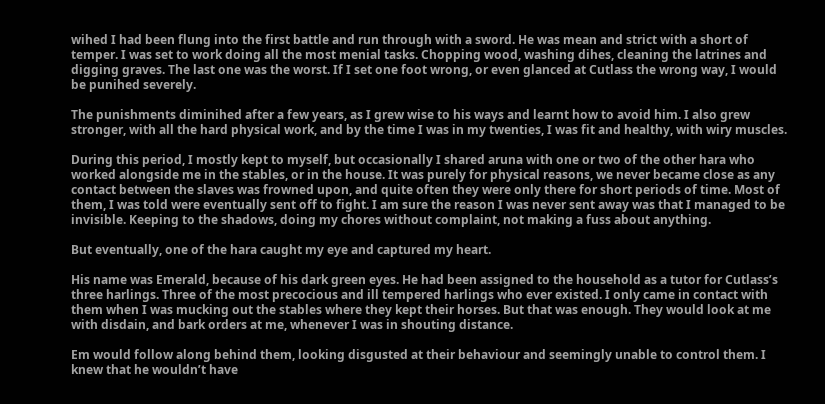wihed I had been flung into the first battle and run through with a sword. He was mean and strict with a short of temper. I was set to work doing all the most menial tasks. Chopping wood, washing dihes, cleaning the latrines and digging graves. The last one was the worst. If I set one foot wrong, or even glanced at Cutlass the wrong way, I would be punihed severely.

The punishments diminihed after a few years, as I grew wise to his ways and learnt how to avoid him. I also grew stronger, with all the hard physical work, and by the time I was in my twenties, I was fit and healthy, with wiry muscles.

During this period, I mostly kept to myself, but occasionally I shared aruna with one or two of the other hara who worked alongside me in the stables, or in the house. It was purely for physical reasons, we never became close as any contact between the slaves was frowned upon, and quite often they were only there for short periods of time. Most of them, I was told were eventually sent off to fight. I am sure the reason I was never sent away was that I managed to be invisible. Keeping to the shadows, doing my chores without complaint, not making a fuss about anything.

But eventually, one of the hara caught my eye and captured my heart.

His name was Emerald, because of his dark green eyes. He had been assigned to the household as a tutor for Cutlass’s three harlings. Three of the most precocious and ill tempered harlings who ever existed. I only came in contact with them when I was mucking out the stables where they kept their horses. But that was enough. They would look at me with disdain, and bark orders at me, whenever I was in shouting distance.

Em would follow along behind them, looking disgusted at their behaviour and seemingly unable to control them. I knew that he wouldn’t have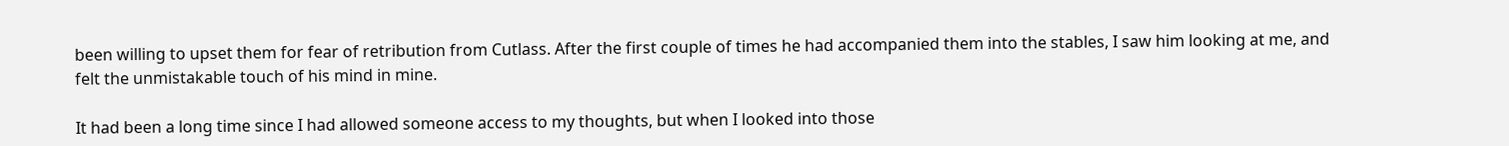been willing to upset them for fear of retribution from Cutlass. After the first couple of times he had accompanied them into the stables, I saw him looking at me, and felt the unmistakable touch of his mind in mine.

It had been a long time since I had allowed someone access to my thoughts, but when I looked into those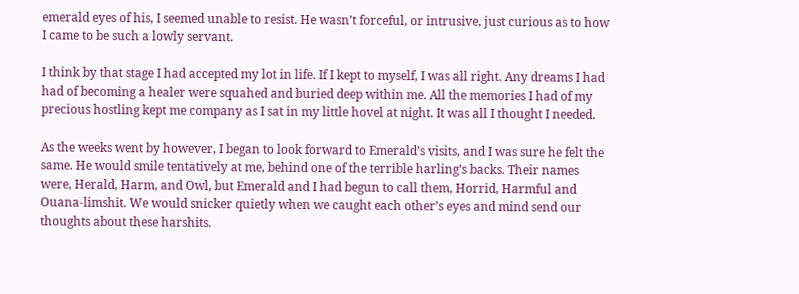emerald eyes of his, I seemed unable to resist. He wasn’t forceful, or intrusive, just curious as to how I came to be such a lowly servant.

I think by that stage I had accepted my lot in life. If I kept to myself, I was all right. Any dreams I had had of becoming a healer were squahed and buried deep within me. All the memories I had of my precious hostling kept me company as I sat in my little hovel at night. It was all I thought I needed.

As the weeks went by however, I began to look forward to Emerald’s visits, and I was sure he felt the same. He would smile tentatively at me, behind one of the terrible harling’s backs. Their names were, Herald, Harm, and Owl, but Emerald and I had begun to call them, Horrid, Harmful and Ouana-limshit. We would snicker quietly when we caught each other’s eyes and mind send our thoughts about these harshits.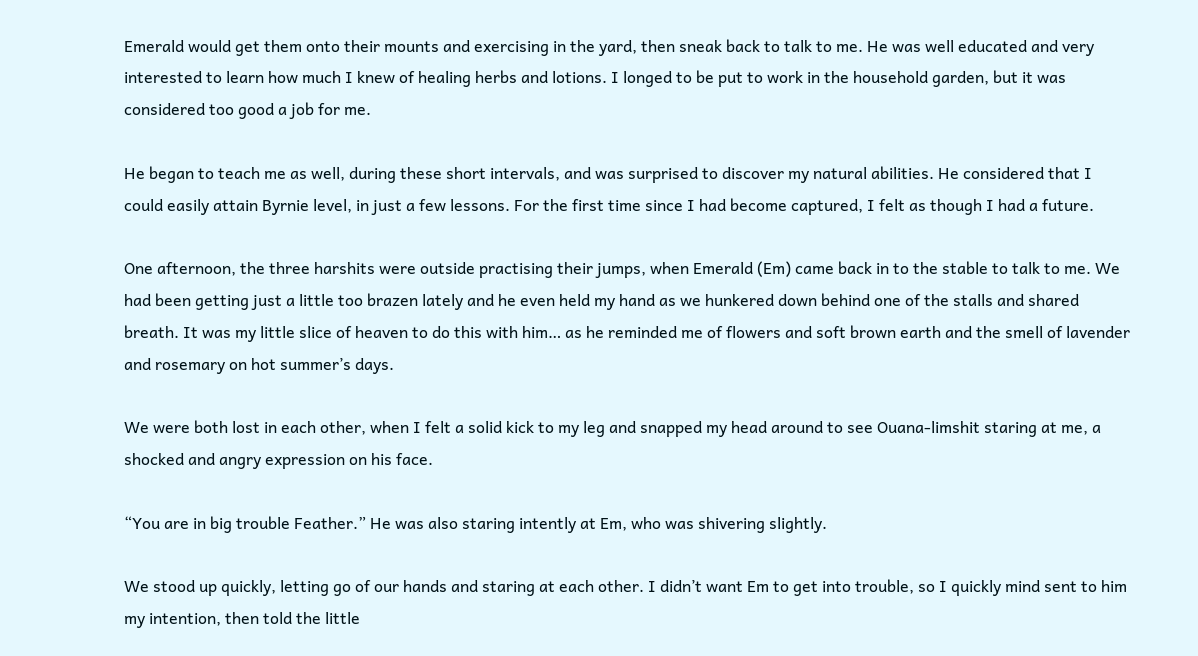Emerald would get them onto their mounts and exercising in the yard, then sneak back to talk to me. He was well educated and very interested to learn how much I knew of healing herbs and lotions. I longed to be put to work in the household garden, but it was considered too good a job for me.

He began to teach me as well, during these short intervals, and was surprised to discover my natural abilities. He considered that I could easily attain Byrnie level, in just a few lessons. For the first time since I had become captured, I felt as though I had a future.

One afternoon, the three harshits were outside practising their jumps, when Emerald (Em) came back in to the stable to talk to me. We had been getting just a little too brazen lately and he even held my hand as we hunkered down behind one of the stalls and shared breath. It was my little slice of heaven to do this with him… as he reminded me of flowers and soft brown earth and the smell of lavender and rosemary on hot summer’s days.

We were both lost in each other, when I felt a solid kick to my leg and snapped my head around to see Ouana-limshit staring at me, a shocked and angry expression on his face.

“You are in big trouble Feather.” He was also staring intently at Em, who was shivering slightly.

We stood up quickly, letting go of our hands and staring at each other. I didn’t want Em to get into trouble, so I quickly mind sent to him my intention, then told the little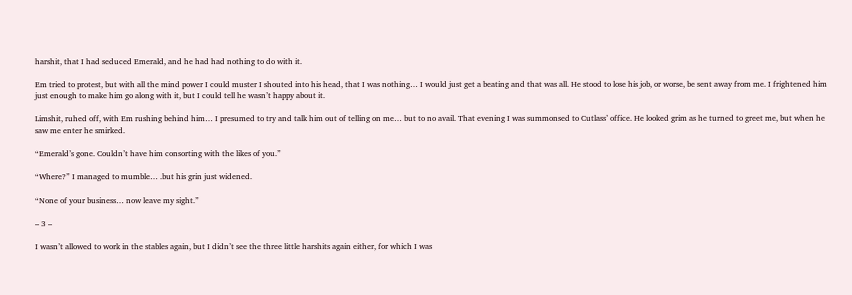harshit, that I had seduced Emerald, and he had had nothing to do with it.

Em tried to protest, but with all the mind power I could muster I shouted into his head, that I was nothing… I would just get a beating and that was all. He stood to lose his job, or worse, be sent away from me. I frightened him just enough to make him go along with it, but I could tell he wasn’t happy about it.

Limshit, ruhed off, with Em rushing behind him… I presumed to try and talk him out of telling on me… but to no avail. That evening I was summonsed to Cutlass’ office. He looked grim as he turned to greet me, but when he saw me enter he smirked.

“Emerald’s gone. Couldn’t have him consorting with the likes of you.”

“Where?” I managed to mumble… .but his grin just widened.

“None of your business… now leave my sight.”

– 3 –

I wasn’t allowed to work in the stables again, but I didn’t see the three little harshits again either, for which I was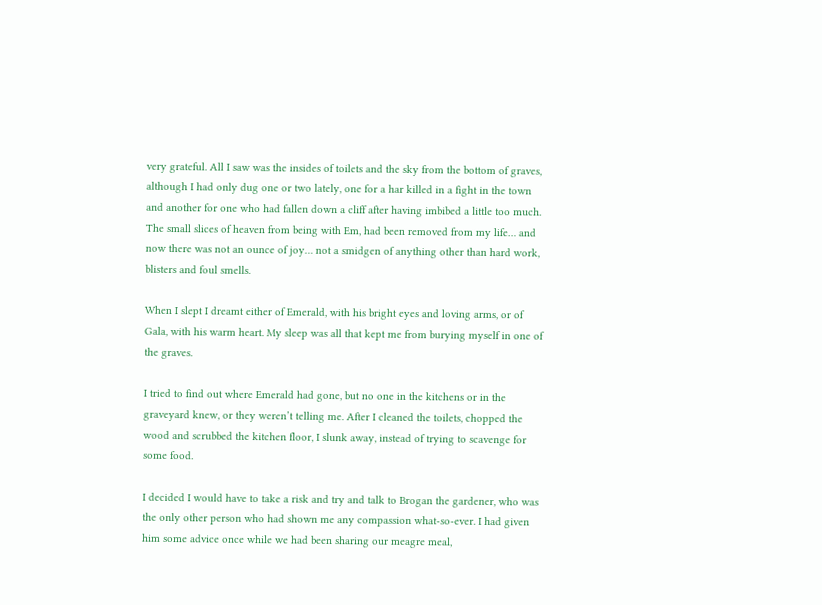very grateful. All I saw was the insides of toilets and the sky from the bottom of graves, although I had only dug one or two lately, one for a har killed in a fight in the town and another for one who had fallen down a cliff after having imbibed a little too much. The small slices of heaven from being with Em, had been removed from my life… and now there was not an ounce of joy… not a smidgen of anything other than hard work, blisters and foul smells.

When I slept I dreamt either of Emerald, with his bright eyes and loving arms, or of Gala, with his warm heart. My sleep was all that kept me from burying myself in one of the graves.

I tried to find out where Emerald had gone, but no one in the kitchens or in the graveyard knew, or they weren’t telling me. After I cleaned the toilets, chopped the wood and scrubbed the kitchen floor, I slunk away, instead of trying to scavenge for some food.

I decided I would have to take a risk and try and talk to Brogan the gardener, who was the only other person who had shown me any compassion what-so-ever. I had given him some advice once while we had been sharing our meagre meal,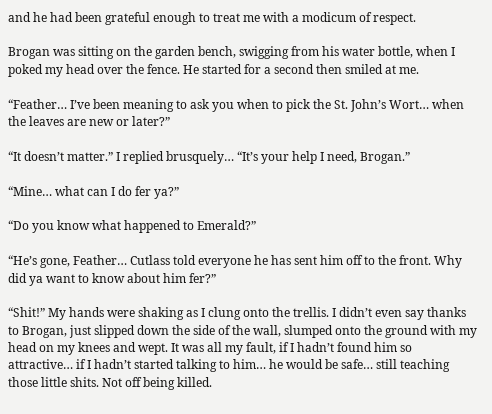and he had been grateful enough to treat me with a modicum of respect.

Brogan was sitting on the garden bench, swigging from his water bottle, when I poked my head over the fence. He started for a second then smiled at me.

“Feather… I’ve been meaning to ask you when to pick the St. John’s Wort… when the leaves are new or later?”

“It doesn’t matter.” I replied brusquely… “It’s your help I need, Brogan.”

“Mine… what can I do fer ya?”

“Do you know what happened to Emerald?”

“He’s gone, Feather… Cutlass told everyone he has sent him off to the front. Why did ya want to know about him fer?”

“Shit!” My hands were shaking as I clung onto the trellis. I didn’t even say thanks to Brogan, just slipped down the side of the wall, slumped onto the ground with my head on my knees and wept. It was all my fault, if I hadn’t found him so attractive… if I hadn’t started talking to him… he would be safe… still teaching those little shits. Not off being killed.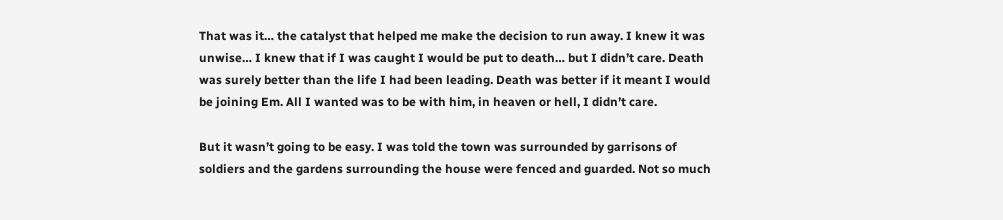That was it… the catalyst that helped me make the decision to run away. I knew it was unwise… I knew that if I was caught I would be put to death… but I didn’t care. Death was surely better than the life I had been leading. Death was better if it meant I would be joining Em. All I wanted was to be with him, in heaven or hell, I didn’t care.

But it wasn’t going to be easy. I was told the town was surrounded by garrisons of soldiers and the gardens surrounding the house were fenced and guarded. Not so much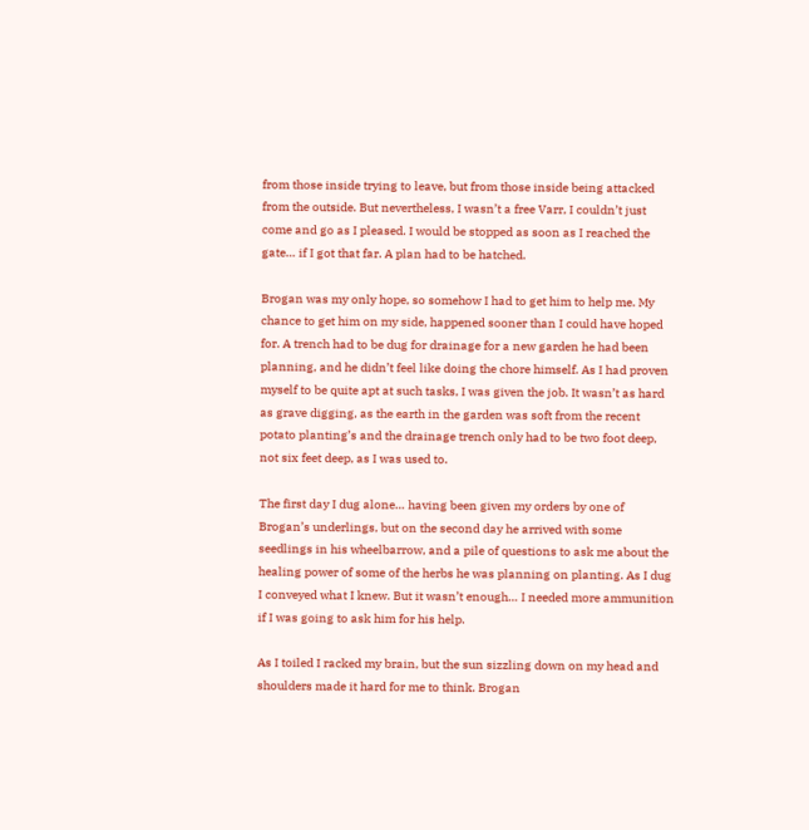from those inside trying to leave, but from those inside being attacked from the outside. But nevertheless, I wasn’t a free Varr, I couldn’t just come and go as I pleased. I would be stopped as soon as I reached the gate… if I got that far. A plan had to be hatched.

Brogan was my only hope, so somehow I had to get him to help me. My chance to get him on my side, happened sooner than I could have hoped for. A trench had to be dug for drainage for a new garden he had been planning, and he didn’t feel like doing the chore himself. As I had proven myself to be quite apt at such tasks, I was given the job. It wasn’t as hard as grave digging, as the earth in the garden was soft from the recent potato planting’s and the drainage trench only had to be two foot deep, not six feet deep, as I was used to.

The first day I dug alone… having been given my orders by one of Brogan’s underlings, but on the second day he arrived with some seedlings in his wheelbarrow, and a pile of questions to ask me about the healing power of some of the herbs he was planning on planting. As I dug I conveyed what I knew. But it wasn’t enough… I needed more ammunition if I was going to ask him for his help.

As I toiled I racked my brain, but the sun sizzling down on my head and shoulders made it hard for me to think. Brogan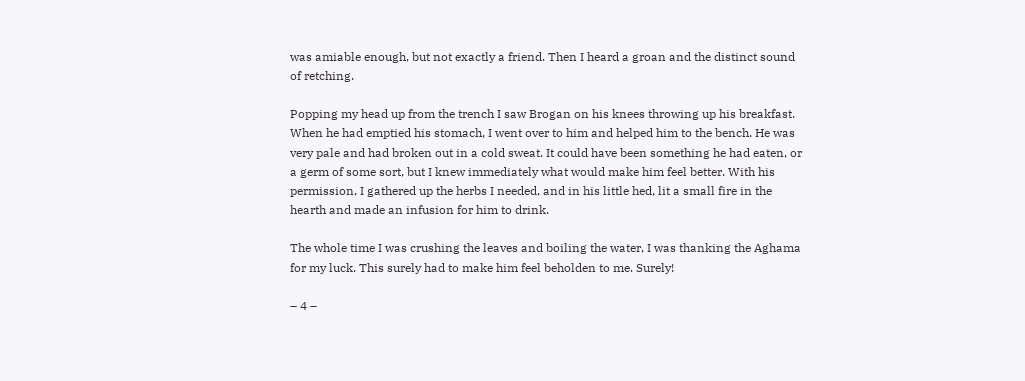was amiable enough, but not exactly a friend. Then I heard a groan and the distinct sound of retching.

Popping my head up from the trench I saw Brogan on his knees throwing up his breakfast. When he had emptied his stomach, I went over to him and helped him to the bench. He was very pale and had broken out in a cold sweat. It could have been something he had eaten, or a germ of some sort, but I knew immediately what would make him feel better. With his permission, I gathered up the herbs I needed, and in his little hed, lit a small fire in the hearth and made an infusion for him to drink.

The whole time I was crushing the leaves and boiling the water, I was thanking the Aghama for my luck. This surely had to make him feel beholden to me. Surely!

– 4 –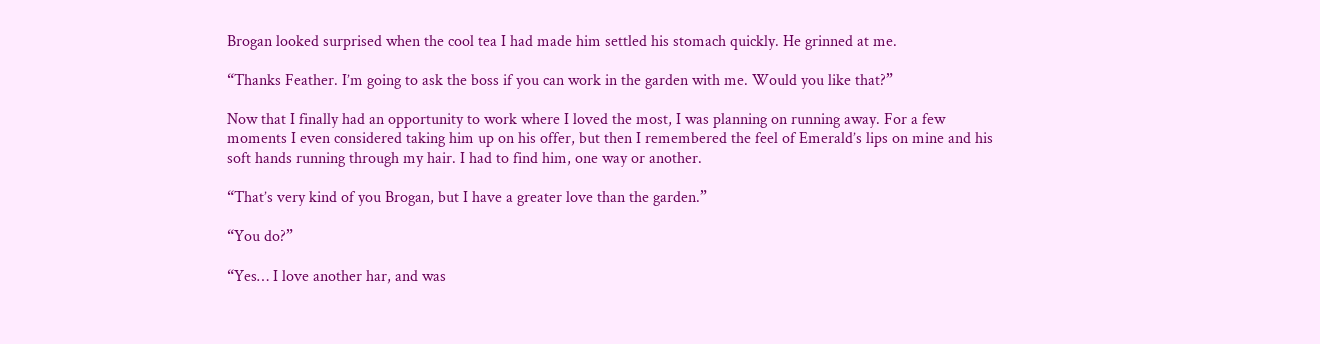Brogan looked surprised when the cool tea I had made him settled his stomach quickly. He grinned at me.

“Thanks Feather. I’m going to ask the boss if you can work in the garden with me. Would you like that?”

Now that I finally had an opportunity to work where I loved the most, I was planning on running away. For a few moments I even considered taking him up on his offer, but then I remembered the feel of Emerald’s lips on mine and his soft hands running through my hair. I had to find him, one way or another.

“That’s very kind of you Brogan, but I have a greater love than the garden.”

“You do?”

“Yes… I love another har, and was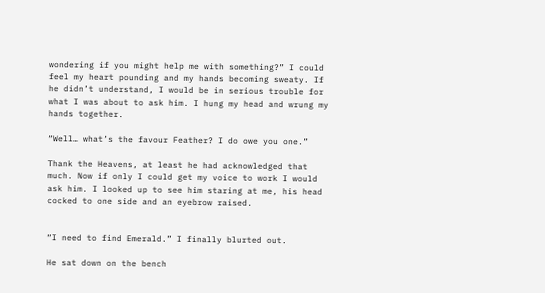wondering if you might help me with something?” I could feel my heart pounding and my hands becoming sweaty. If he didn’t understand, I would be in serious trouble for what I was about to ask him. I hung my head and wrung my hands together.

“Well… what’s the favour Feather? I do owe you one.”

Thank the Heavens, at least he had acknowledged that much. Now if only I could get my voice to work I would ask him. I looked up to see him staring at me, his head cocked to one side and an eyebrow raised.


“I need to find Emerald.” I finally blurted out.

He sat down on the bench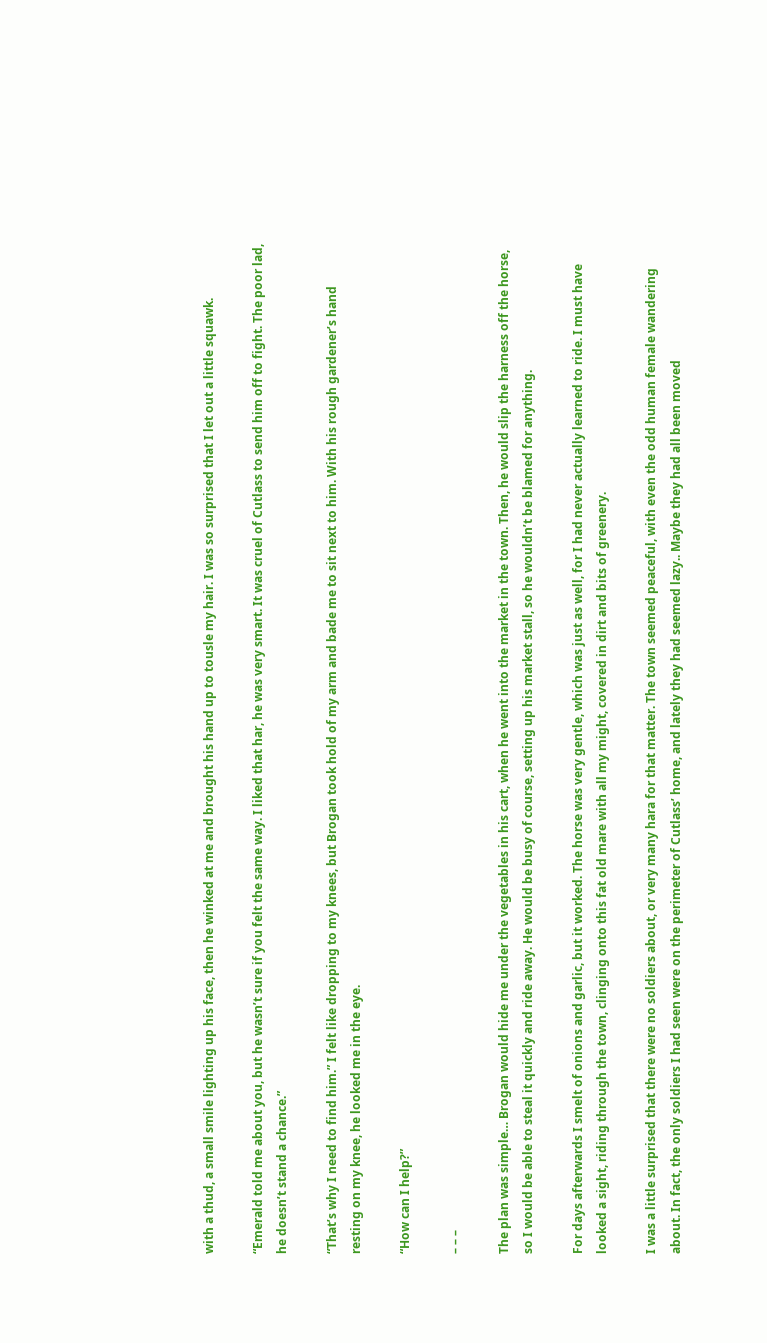with a thud, a small smile lighting up his face, then he winked at me and brought his hand up to tousle my hair. I was so surprised that I let out a little squawk.

“Emerald told me about you, but he wasn’t sure if you felt the same way. I liked that har, he was very smart. It was cruel of Cutlass to send him off to fight. The poor lad, he doesn’t stand a chance.”

“That’s why I need to find him.” I felt like dropping to my knees, but Brogan took hold of my arm and bade me to sit next to him. With his rough gardener’s hand resting on my knee, he looked me in the eye.

“How can I help?”

– – –

The plan was simple… Brogan would hide me under the vegetables in his cart, when he went into the market in the town. Then, he would slip the harness off the horse, so I would be able to steal it quickly and ride away. He would be busy of course, setting up his market stall, so he wouldn’t be blamed for anything.

For days afterwards I smelt of onions and garlic, but it worked. The horse was very gentle, which was just as well, for I had never actually learned to ride. I must have looked a sight, riding through the town, clinging onto this fat old mare with all my might, covered in dirt and bits of greenery.

I was a little surprised that there were no soldiers about, or very many hara for that matter. The town seemed peaceful, with even the odd human female wandering about. In fact, the only soldiers I had seen were on the perimeter of Cutlass’ home, and lately they had seemed lazy.. Maybe they had all been moved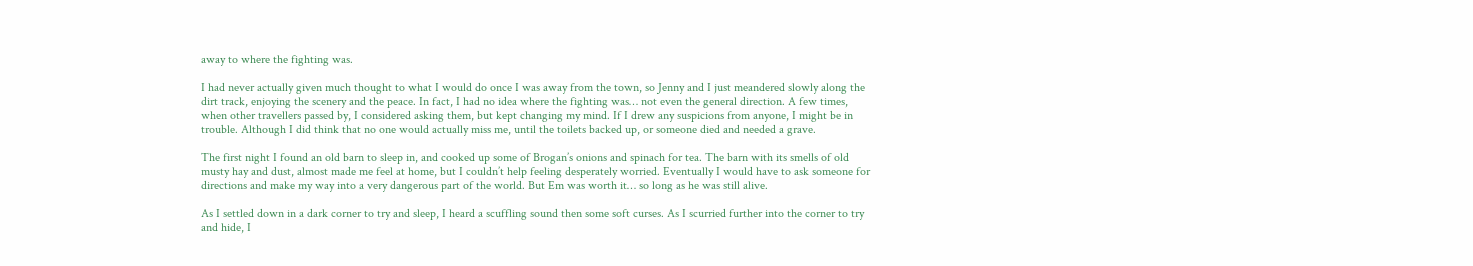away to where the fighting was.

I had never actually given much thought to what I would do once I was away from the town, so Jenny and I just meandered slowly along the dirt track, enjoying the scenery and the peace. In fact, I had no idea where the fighting was… not even the general direction. A few times, when other travellers passed by, I considered asking them, but kept changing my mind. If I drew any suspicions from anyone, I might be in trouble. Although I did think that no one would actually miss me, until the toilets backed up, or someone died and needed a grave.

The first night I found an old barn to sleep in, and cooked up some of Brogan’s onions and spinach for tea. The barn with its smells of old musty hay and dust, almost made me feel at home, but I couldn’t help feeling desperately worried. Eventually I would have to ask someone for directions and make my way into a very dangerous part of the world. But Em was worth it… so long as he was still alive.

As I settled down in a dark corner to try and sleep, I heard a scuffling sound then some soft curses. As I scurried further into the corner to try and hide, I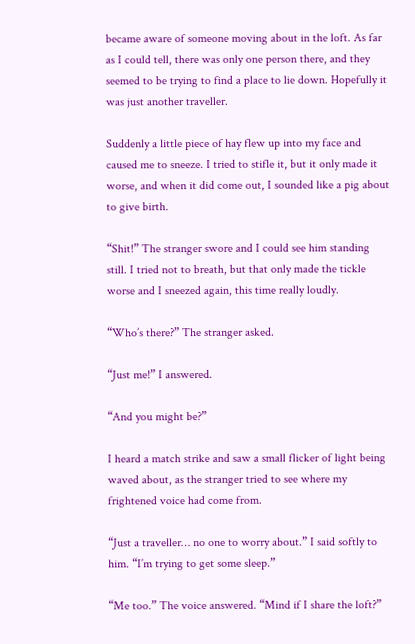became aware of someone moving about in the loft. As far as I could tell, there was only one person there, and they seemed to be trying to find a place to lie down. Hopefully it was just another traveller.

Suddenly a little piece of hay flew up into my face and caused me to sneeze. I tried to stifle it, but it only made it worse, and when it did come out, I sounded like a pig about to give birth.

“Shit!” The stranger swore and I could see him standing still. I tried not to breath, but that only made the tickle worse and I sneezed again, this time really loudly.

“Who’s there?” The stranger asked.

“Just me!” I answered.

“And you might be?”

I heard a match strike and saw a small flicker of light being waved about, as the stranger tried to see where my frightened voice had come from.

“Just a traveller… no one to worry about.” I said softly to him. “I’m trying to get some sleep.”

“Me too.” The voice answered. “Mind if I share the loft?”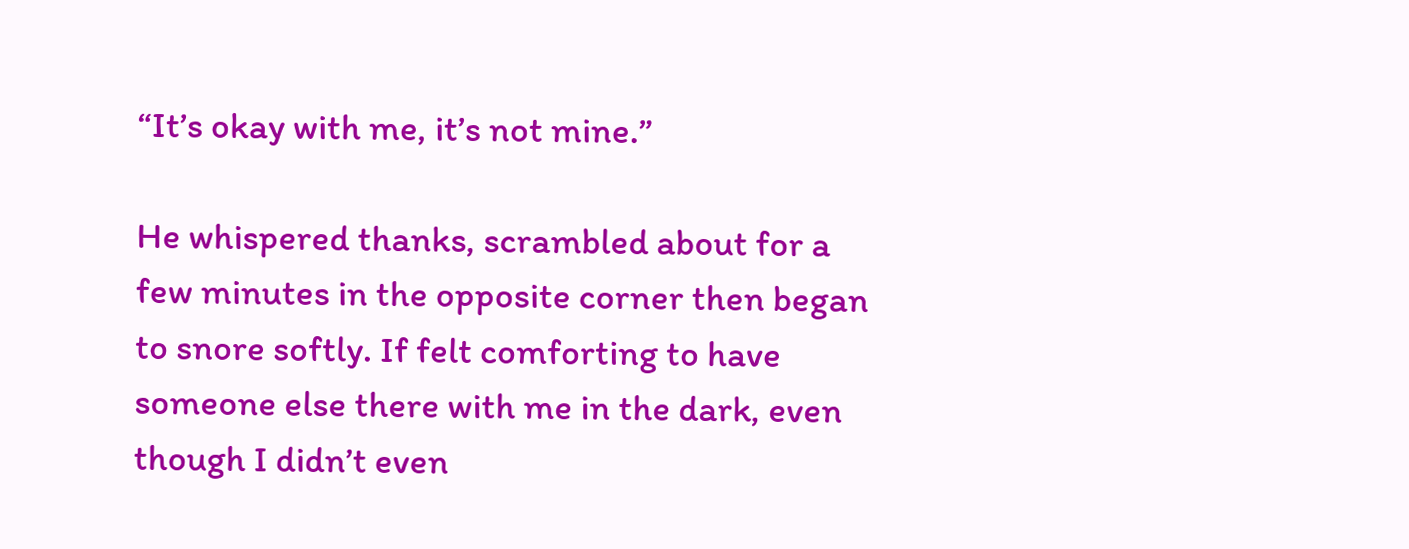“It’s okay with me, it’s not mine.”

He whispered thanks, scrambled about for a few minutes in the opposite corner then began to snore softly. If felt comforting to have someone else there with me in the dark, even though I didn’t even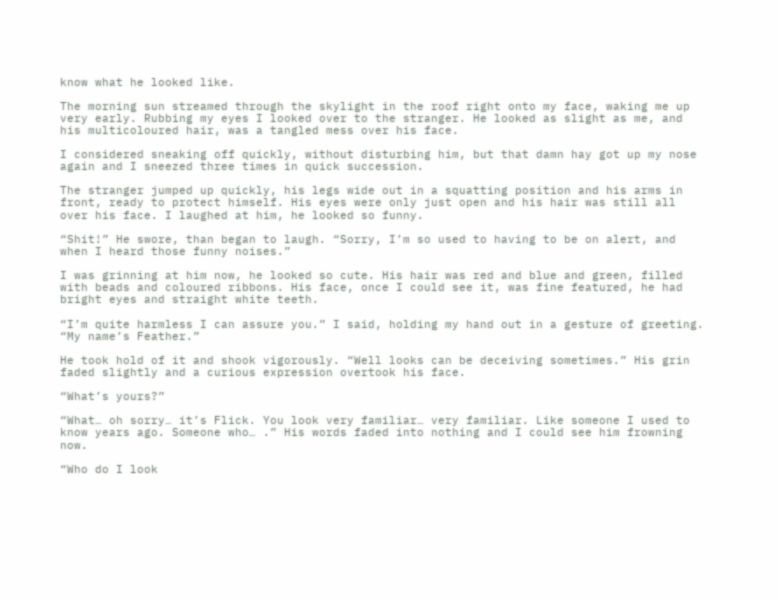know what he looked like.

The morning sun streamed through the skylight in the roof right onto my face, waking me up very early. Rubbing my eyes I looked over to the stranger. He looked as slight as me, and his multicoloured hair, was a tangled mess over his face.

I considered sneaking off quickly, without disturbing him, but that damn hay got up my nose again and I sneezed three times in quick succession.

The stranger jumped up quickly, his legs wide out in a squatting position and his arms in front, ready to protect himself. His eyes were only just open and his hair was still all over his face. I laughed at him, he looked so funny.

“Shit!” He swore, than began to laugh. “Sorry, I’m so used to having to be on alert, and when I heard those funny noises.”

I was grinning at him now, he looked so cute. His hair was red and blue and green, filled with beads and coloured ribbons. His face, once I could see it, was fine featured, he had bright eyes and straight white teeth.

“I’m quite harmless I can assure you.” I said, holding my hand out in a gesture of greeting. “My name’s Feather.”

He took hold of it and shook vigorously. “Well looks can be deceiving sometimes.” His grin faded slightly and a curious expression overtook his face.

“What’s yours?”

“What… oh sorry… it’s Flick. You look very familiar… very familiar. Like someone I used to know years ago. Someone who… .” His words faded into nothing and I could see him frowning now.

“Who do I look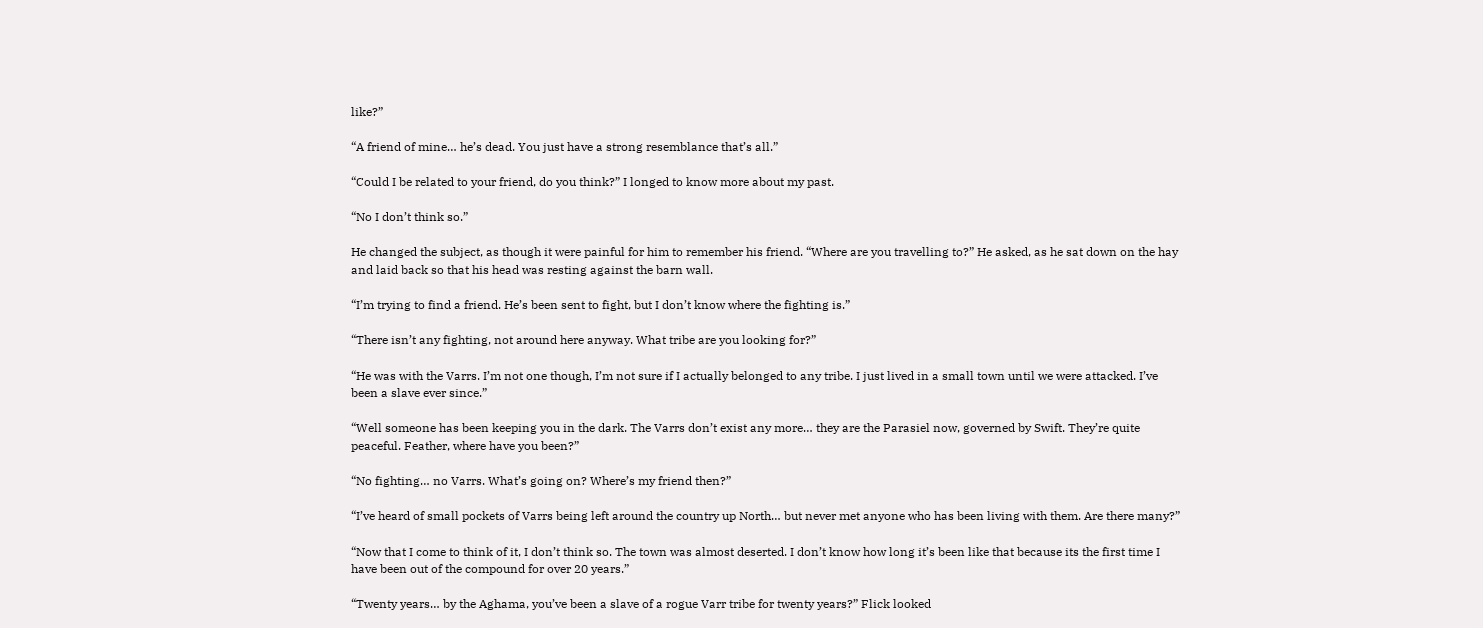like?”

“A friend of mine… he’s dead. You just have a strong resemblance that’s all.”

“Could I be related to your friend, do you think?” I longed to know more about my past.

“No I don’t think so.”

He changed the subject, as though it were painful for him to remember his friend. “Where are you travelling to?” He asked, as he sat down on the hay and laid back so that his head was resting against the barn wall.

“I’m trying to find a friend. He’s been sent to fight, but I don’t know where the fighting is.”

“There isn’t any fighting, not around here anyway. What tribe are you looking for?”

“He was with the Varrs. I’m not one though, I’m not sure if I actually belonged to any tribe. I just lived in a small town until we were attacked. I’ve been a slave ever since.”

“Well someone has been keeping you in the dark. The Varrs don’t exist any more… they are the Parasiel now, governed by Swift. They’re quite peaceful. Feather, where have you been?”

“No fighting… no Varrs. What’s going on? Where’s my friend then?”

“I’ve heard of small pockets of Varrs being left around the country up North… but never met anyone who has been living with them. Are there many?”

“Now that I come to think of it, I don’t think so. The town was almost deserted. I don’t know how long it’s been like that because its the first time I have been out of the compound for over 20 years.”

“Twenty years… by the Aghama, you’ve been a slave of a rogue Varr tribe for twenty years?” Flick looked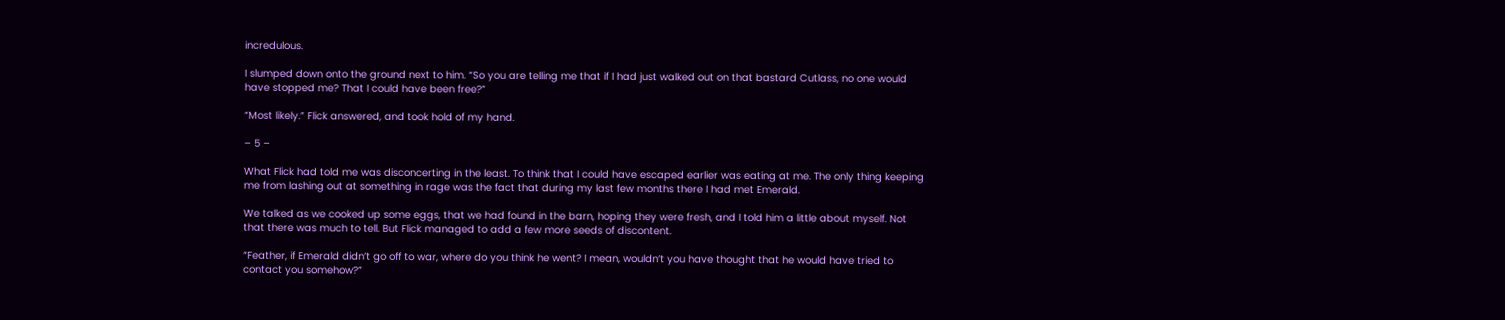incredulous.

I slumped down onto the ground next to him. “So you are telling me that if I had just walked out on that bastard Cutlass, no one would have stopped me? That I could have been free?”

“Most likely.” Flick answered, and took hold of my hand.

– 5 –

What Flick had told me was disconcerting in the least. To think that I could have escaped earlier was eating at me. The only thing keeping me from lashing out at something in rage was the fact that during my last few months there I had met Emerald.

We talked as we cooked up some eggs, that we had found in the barn, hoping they were fresh, and I told him a little about myself. Not that there was much to tell. But Flick managed to add a few more seeds of discontent.

“Feather, if Emerald didn’t go off to war, where do you think he went? I mean, wouldn’t you have thought that he would have tried to contact you somehow?”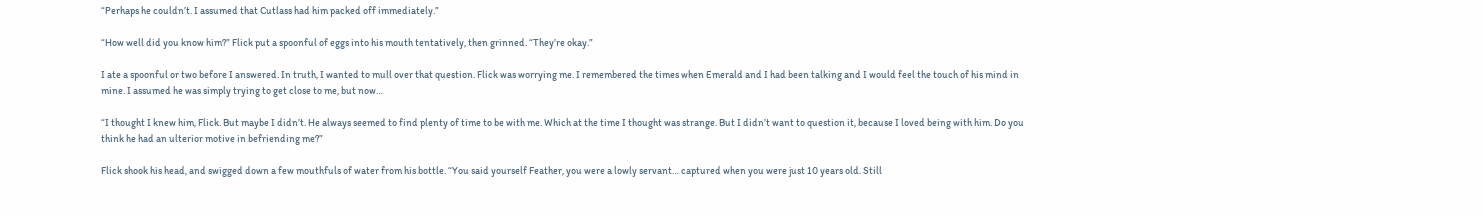“Perhaps he couldn’t. I assumed that Cutlass had him packed off immediately.”

“How well did you know him?” Flick put a spoonful of eggs into his mouth tentatively, then grinned. “They’re okay.”

I ate a spoonful or two before I answered. In truth, I wanted to mull over that question. Flick was worrying me. I remembered the times when Emerald and I had been talking and I would feel the touch of his mind in mine. I assumed he was simply trying to get close to me, but now…

“I thought I knew him, Flick. But maybe I didn’t. He always seemed to find plenty of time to be with me. Which at the time I thought was strange. But I didn’t want to question it, because I loved being with him. Do you think he had an ulterior motive in befriending me?”

Flick shook his head, and swigged down a few mouthfuls of water from his bottle. “You said yourself Feather, you were a lowly servant… captured when you were just 10 years old. Still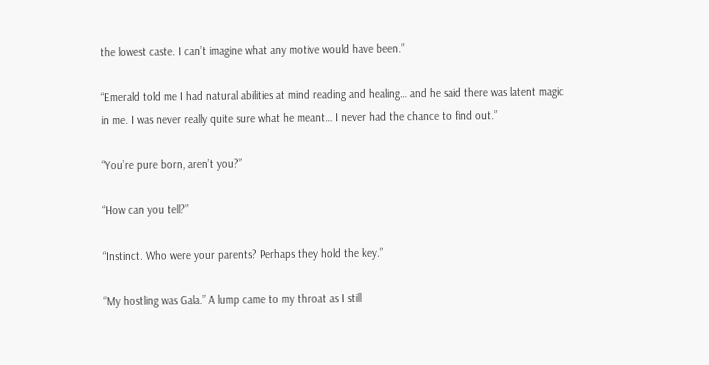the lowest caste. I can’t imagine what any motive would have been.”

“Emerald told me I had natural abilities at mind reading and healing… and he said there was latent magic in me. I was never really quite sure what he meant… I never had the chance to find out.”

“You’re pure born, aren’t you?”

“How can you tell?”

“Instinct. Who were your parents? Perhaps they hold the key.”

“My hostling was Gala.” A lump came to my throat as I still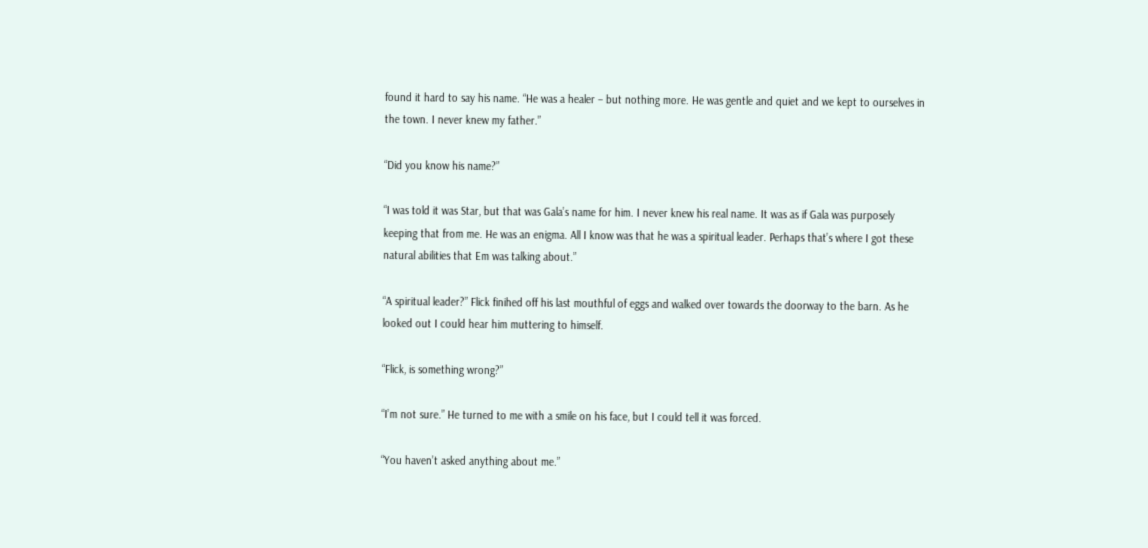found it hard to say his name. “He was a healer – but nothing more. He was gentle and quiet and we kept to ourselves in the town. I never knew my father.”

“Did you know his name?”

“I was told it was Star, but that was Gala’s name for him. I never knew his real name. It was as if Gala was purposely keeping that from me. He was an enigma. All I know was that he was a spiritual leader. Perhaps that’s where I got these natural abilities that Em was talking about.”

“A spiritual leader?” Flick finihed off his last mouthful of eggs and walked over towards the doorway to the barn. As he looked out I could hear him muttering to himself.

“Flick, is something wrong?”

“I’m not sure.” He turned to me with a smile on his face, but I could tell it was forced.

“You haven’t asked anything about me.”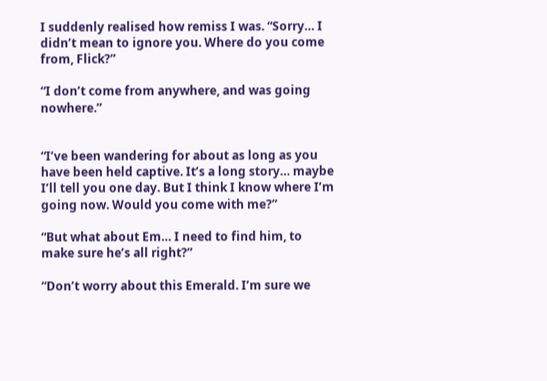I suddenly realised how remiss I was. “Sorry… I didn’t mean to ignore you. Where do you come from, Flick?”

“I don’t come from anywhere, and was going nowhere.”


“I’ve been wandering for about as long as you have been held captive. It’s a long story… maybe I’ll tell you one day. But I think I know where I’m going now. Would you come with me?”

“But what about Em… I need to find him, to make sure he’s all right?”

“Don’t worry about this Emerald. I’m sure we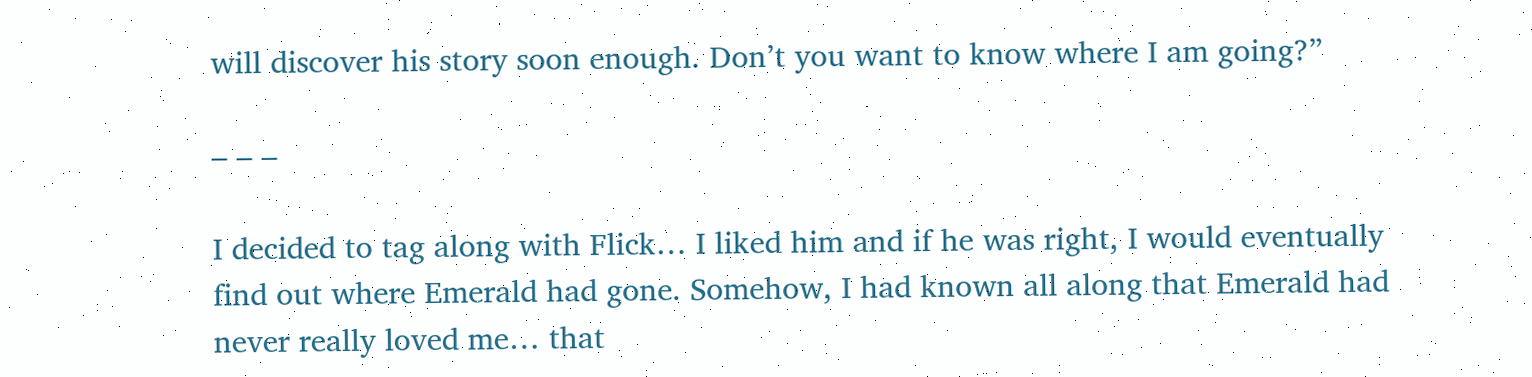will discover his story soon enough. Don’t you want to know where I am going?”

– – –

I decided to tag along with Flick… I liked him and if he was right, I would eventually find out where Emerald had gone. Somehow, I had known all along that Emerald had never really loved me… that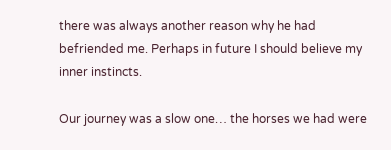there was always another reason why he had befriended me. Perhaps in future I should believe my inner instincts.

Our journey was a slow one… the horses we had were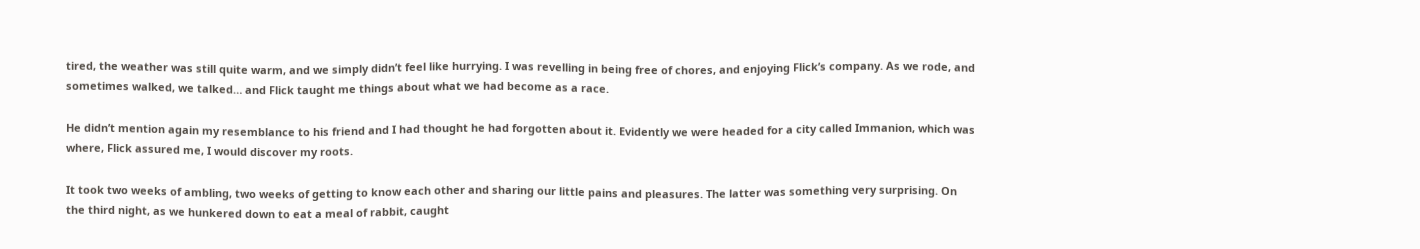tired, the weather was still quite warm, and we simply didn’t feel like hurrying. I was revelling in being free of chores, and enjoying Flick’s company. As we rode, and sometimes walked, we talked… and Flick taught me things about what we had become as a race.

He didn’t mention again my resemblance to his friend and I had thought he had forgotten about it. Evidently we were headed for a city called Immanion, which was where, Flick assured me, I would discover my roots.

It took two weeks of ambling, two weeks of getting to know each other and sharing our little pains and pleasures. The latter was something very surprising. On the third night, as we hunkered down to eat a meal of rabbit, caught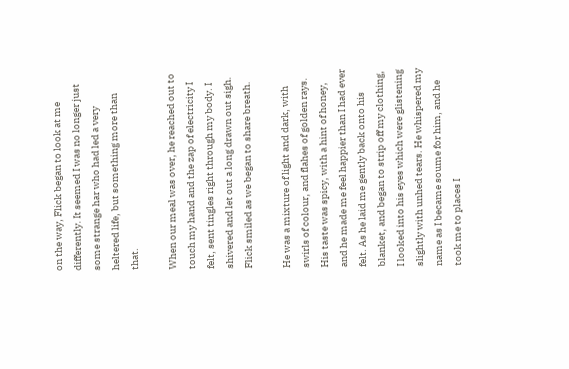on the way, Flick began to look at me differently. It seemed I was no longer just some strange har who had led a very heltered life, but something more than that.

When our meal was over, he reached out to touch my hand and the zap of electricity I felt, sent tingles right through my body. I shivered and let out a long drawn out sigh. Flick smiled as we began to share breath.

He was a mixture of light and dark, with swirls of colour, and flahes of golden rays. His taste was spicy, with a hint of honey, and he made me feel happier than I had ever felt. As he laid me gently back onto his blanket, and began to strip off my clothing, I looked into his eyes which were glistening slightly with unhed tears. He whispered my name as I became soume for him, and he took me to places I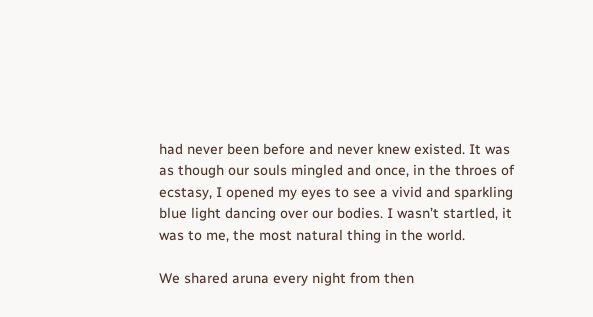had never been before and never knew existed. It was as though our souls mingled and once, in the throes of ecstasy, I opened my eyes to see a vivid and sparkling blue light dancing over our bodies. I wasn’t startled, it was to me, the most natural thing in the world.

We shared aruna every night from then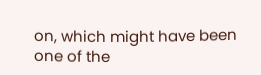on, which might have been one of the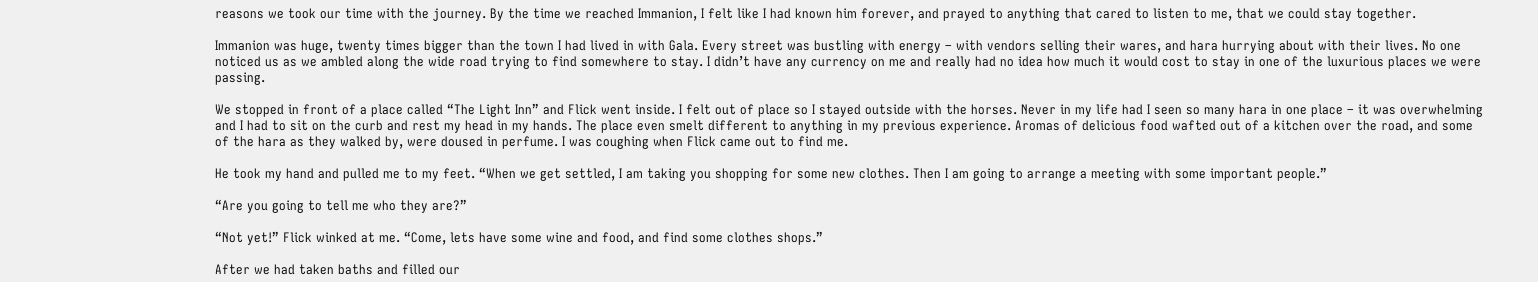reasons we took our time with the journey. By the time we reached Immanion, I felt like I had known him forever, and prayed to anything that cared to listen to me, that we could stay together.

Immanion was huge, twenty times bigger than the town I had lived in with Gala. Every street was bustling with energy – with vendors selling their wares, and hara hurrying about with their lives. No one noticed us as we ambled along the wide road trying to find somewhere to stay. I didn’t have any currency on me and really had no idea how much it would cost to stay in one of the luxurious places we were passing.

We stopped in front of a place called “The Light Inn” and Flick went inside. I felt out of place so I stayed outside with the horses. Never in my life had I seen so many hara in one place – it was overwhelming and I had to sit on the curb and rest my head in my hands. The place even smelt different to anything in my previous experience. Aromas of delicious food wafted out of a kitchen over the road, and some of the hara as they walked by, were doused in perfume. I was coughing when Flick came out to find me.

He took my hand and pulled me to my feet. “When we get settled, I am taking you shopping for some new clothes. Then I am going to arrange a meeting with some important people.”

“Are you going to tell me who they are?”

“Not yet!” Flick winked at me. “Come, lets have some wine and food, and find some clothes shops.”

After we had taken baths and filled our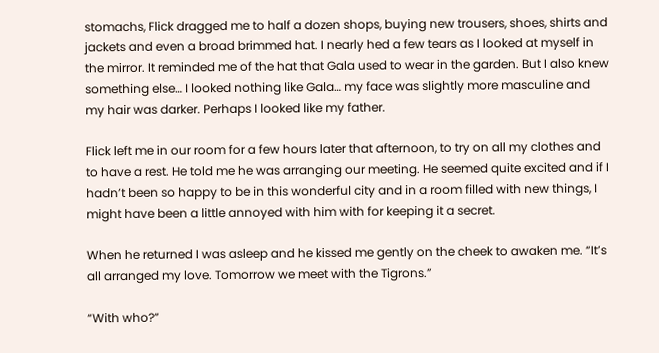stomachs, Flick dragged me to half a dozen shops, buying new trousers, shoes, shirts and jackets and even a broad brimmed hat. I nearly hed a few tears as I looked at myself in the mirror. It reminded me of the hat that Gala used to wear in the garden. But I also knew something else… I looked nothing like Gala… my face was slightly more masculine and my hair was darker. Perhaps I looked like my father.

Flick left me in our room for a few hours later that afternoon, to try on all my clothes and to have a rest. He told me he was arranging our meeting. He seemed quite excited and if I hadn’t been so happy to be in this wonderful city and in a room filled with new things, I might have been a little annoyed with him with for keeping it a secret.

When he returned I was asleep and he kissed me gently on the cheek to awaken me. “It’s all arranged my love. Tomorrow we meet with the Tigrons.”

“With who?”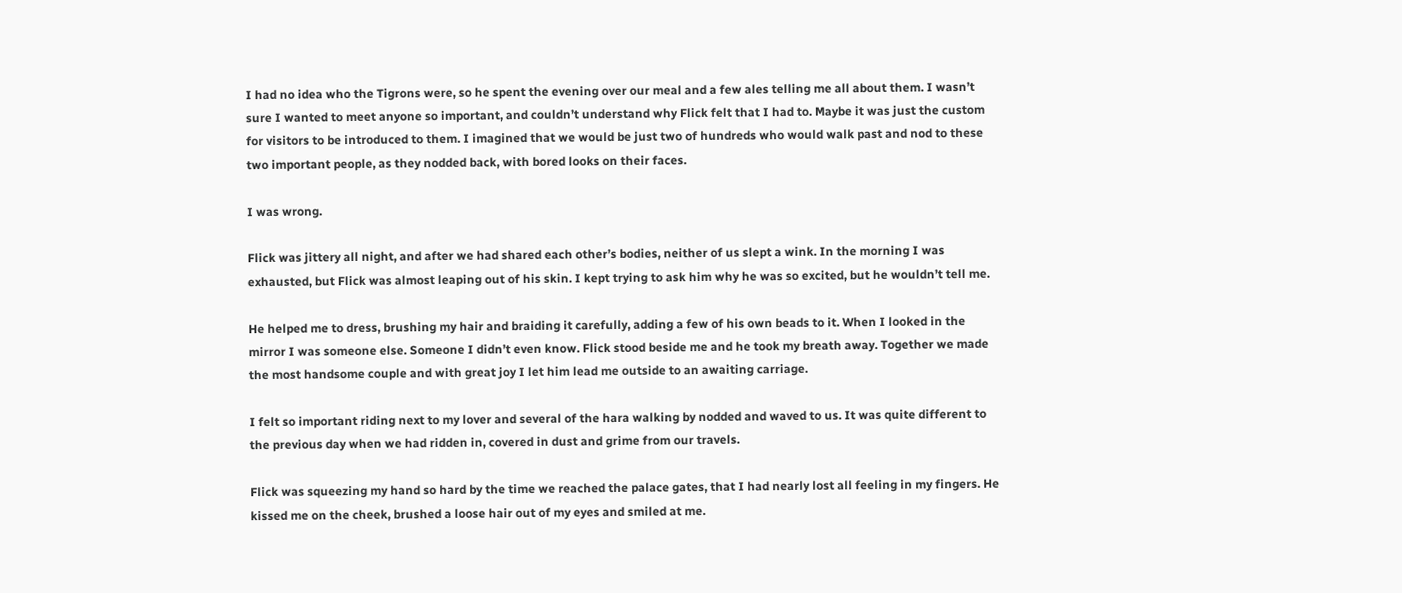I had no idea who the Tigrons were, so he spent the evening over our meal and a few ales telling me all about them. I wasn’t sure I wanted to meet anyone so important, and couldn’t understand why Flick felt that I had to. Maybe it was just the custom for visitors to be introduced to them. I imagined that we would be just two of hundreds who would walk past and nod to these two important people, as they nodded back, with bored looks on their faces.

I was wrong.

Flick was jittery all night, and after we had shared each other’s bodies, neither of us slept a wink. In the morning I was exhausted, but Flick was almost leaping out of his skin. I kept trying to ask him why he was so excited, but he wouldn’t tell me.

He helped me to dress, brushing my hair and braiding it carefully, adding a few of his own beads to it. When I looked in the mirror I was someone else. Someone I didn’t even know. Flick stood beside me and he took my breath away. Together we made the most handsome couple and with great joy I let him lead me outside to an awaiting carriage.

I felt so important riding next to my lover and several of the hara walking by nodded and waved to us. It was quite different to the previous day when we had ridden in, covered in dust and grime from our travels.

Flick was squeezing my hand so hard by the time we reached the palace gates, that I had nearly lost all feeling in my fingers. He kissed me on the cheek, brushed a loose hair out of my eyes and smiled at me.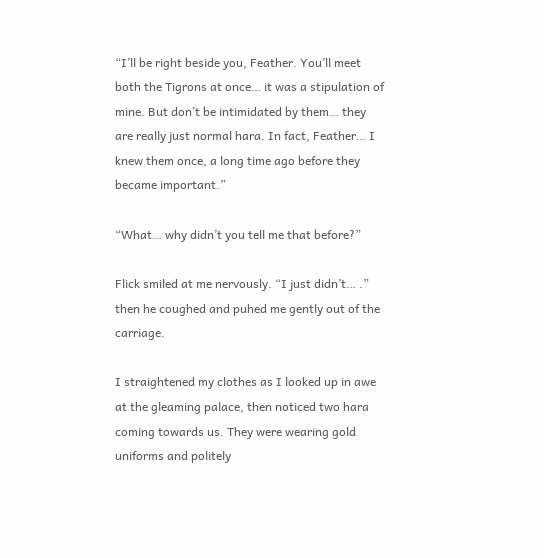“I’ll be right beside you, Feather. You’ll meet both the Tigrons at once… it was a stipulation of mine. But don’t be intimidated by them… they are really just normal hara. In fact, Feather… I knew them once, a long time ago before they became important.”

“What… why didn’t you tell me that before?”

Flick smiled at me nervously. “I just didn’t… .” then he coughed and puhed me gently out of the carriage.

I straightened my clothes as I looked up in awe at the gleaming palace, then noticed two hara coming towards us. They were wearing gold uniforms and politely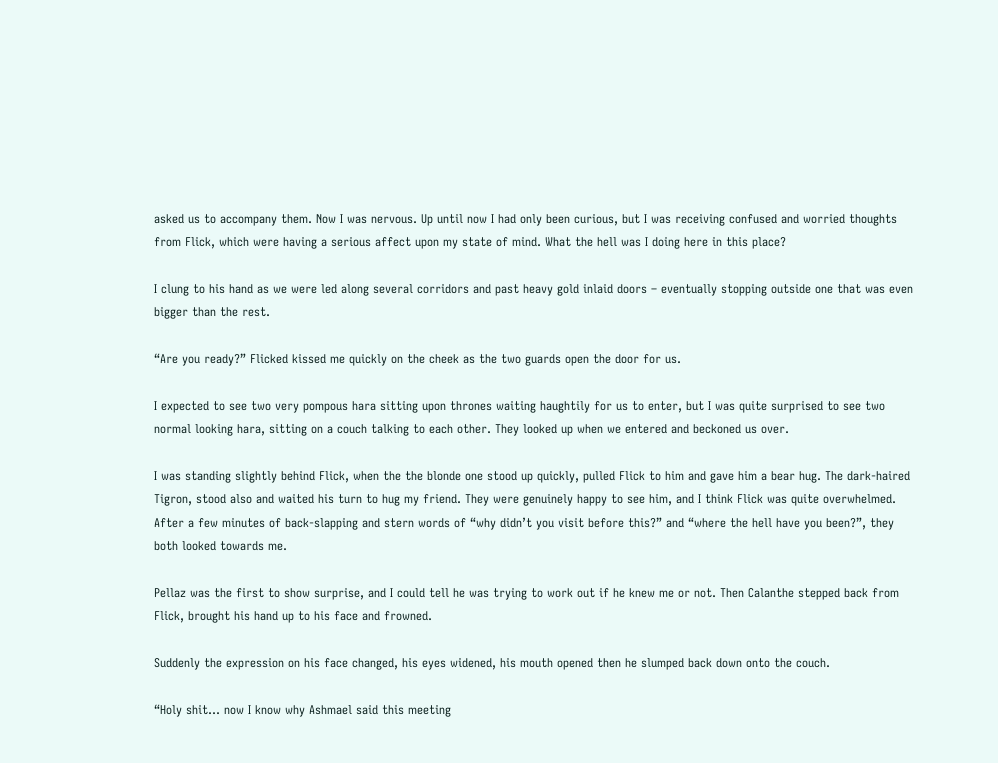asked us to accompany them. Now I was nervous. Up until now I had only been curious, but I was receiving confused and worried thoughts from Flick, which were having a serious affect upon my state of mind. What the hell was I doing here in this place?

I clung to his hand as we were led along several corridors and past heavy gold inlaid doors – eventually stopping outside one that was even bigger than the rest.

“Are you ready?” Flicked kissed me quickly on the cheek as the two guards open the door for us.

I expected to see two very pompous hara sitting upon thrones waiting haughtily for us to enter, but I was quite surprised to see two normal looking hara, sitting on a couch talking to each other. They looked up when we entered and beckoned us over.

I was standing slightly behind Flick, when the the blonde one stood up quickly, pulled Flick to him and gave him a bear hug. The dark-haired Tigron, stood also and waited his turn to hug my friend. They were genuinely happy to see him, and I think Flick was quite overwhelmed. After a few minutes of back-slapping and stern words of “why didn’t you visit before this?” and “where the hell have you been?”, they both looked towards me.

Pellaz was the first to show surprise, and I could tell he was trying to work out if he knew me or not. Then Calanthe stepped back from Flick, brought his hand up to his face and frowned.

Suddenly the expression on his face changed, his eyes widened, his mouth opened then he slumped back down onto the couch.

“Holy shit… now I know why Ashmael said this meeting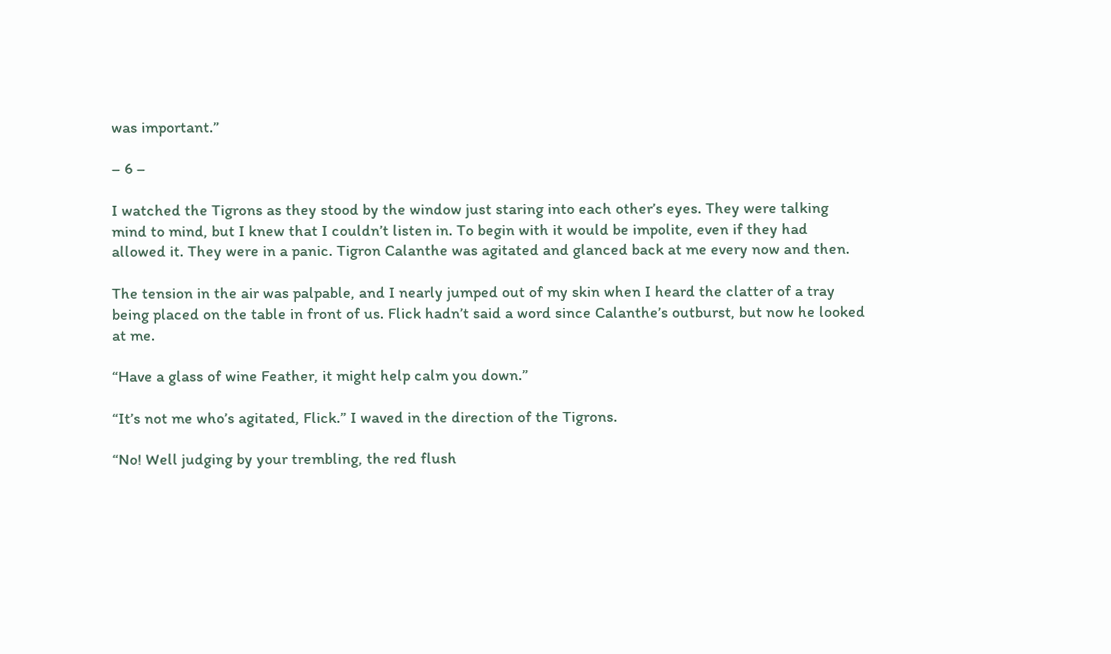was important.”

– 6 –

I watched the Tigrons as they stood by the window just staring into each other’s eyes. They were talking mind to mind, but I knew that I couldn’t listen in. To begin with it would be impolite, even if they had allowed it. They were in a panic. Tigron Calanthe was agitated and glanced back at me every now and then.

The tension in the air was palpable, and I nearly jumped out of my skin when I heard the clatter of a tray being placed on the table in front of us. Flick hadn’t said a word since Calanthe’s outburst, but now he looked at me.

“Have a glass of wine Feather, it might help calm you down.”

“It’s not me who’s agitated, Flick.” I waved in the direction of the Tigrons.

“No! Well judging by your trembling, the red flush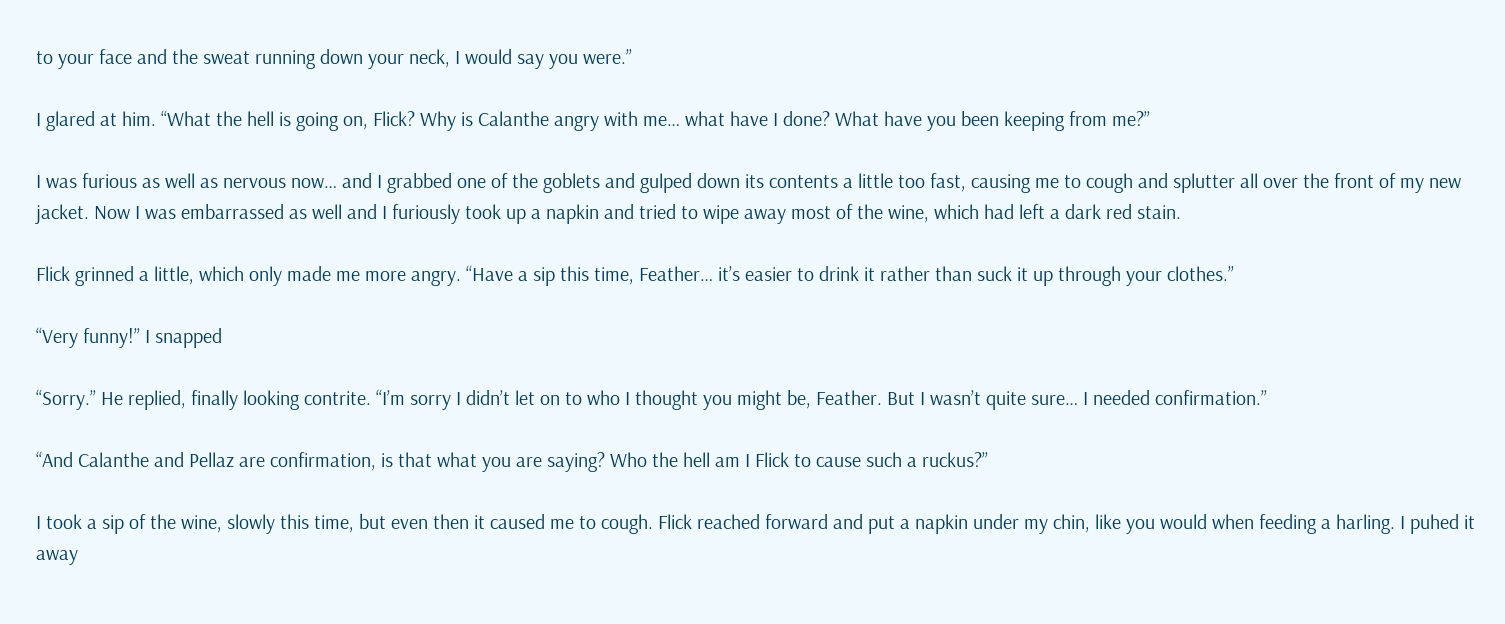to your face and the sweat running down your neck, I would say you were.”

I glared at him. “What the hell is going on, Flick? Why is Calanthe angry with me… what have I done? What have you been keeping from me?”

I was furious as well as nervous now… and I grabbed one of the goblets and gulped down its contents a little too fast, causing me to cough and splutter all over the front of my new jacket. Now I was embarrassed as well and I furiously took up a napkin and tried to wipe away most of the wine, which had left a dark red stain.

Flick grinned a little, which only made me more angry. “Have a sip this time, Feather… it’s easier to drink it rather than suck it up through your clothes.”

“Very funny!” I snapped

“Sorry.” He replied, finally looking contrite. “I’m sorry I didn’t let on to who I thought you might be, Feather. But I wasn’t quite sure… I needed confirmation.”

“And Calanthe and Pellaz are confirmation, is that what you are saying? Who the hell am I Flick to cause such a ruckus?”

I took a sip of the wine, slowly this time, but even then it caused me to cough. Flick reached forward and put a napkin under my chin, like you would when feeding a harling. I puhed it away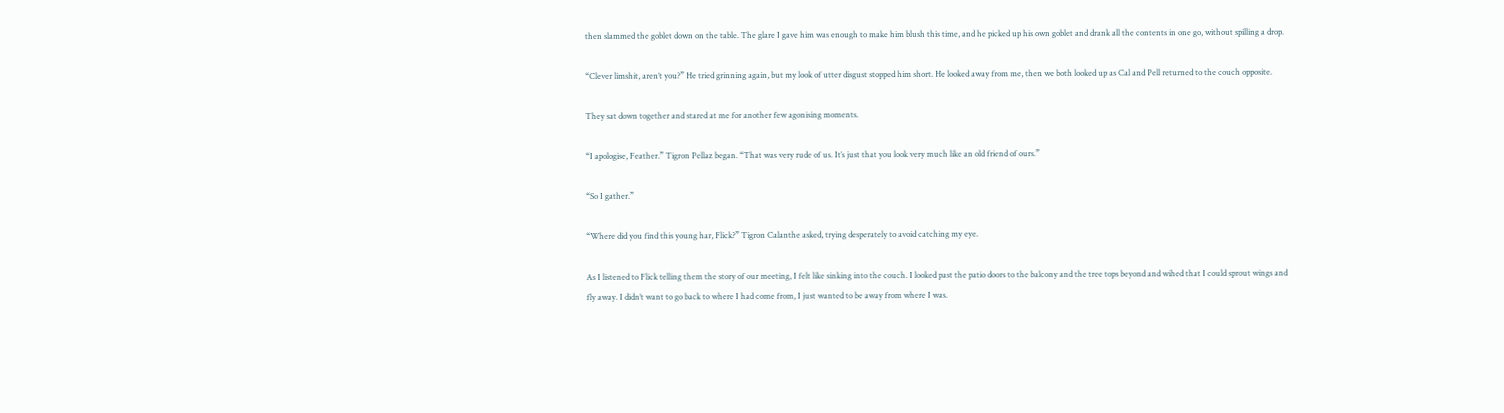then slammed the goblet down on the table. The glare I gave him was enough to make him blush this time, and he picked up his own goblet and drank all the contents in one go, without spilling a drop.

“Clever limshit, aren’t you?” He tried grinning again, but my look of utter disgust stopped him short. He looked away from me, then we both looked up as Cal and Pell returned to the couch opposite.

They sat down together and stared at me for another few agonising moments.

“I apologise, Feather.” Tigron Pellaz began. “That was very rude of us. It’s just that you look very much like an old friend of ours.”

“So I gather.”

“Where did you find this young har, Flick?” Tigron Calanthe asked, trying desperately to avoid catching my eye.

As I listened to Flick telling them the story of our meeting, I felt like sinking into the couch. I looked past the patio doors to the balcony and the tree tops beyond and wihed that I could sprout wings and fly away. I didn’t want to go back to where I had come from, I just wanted to be away from where I was.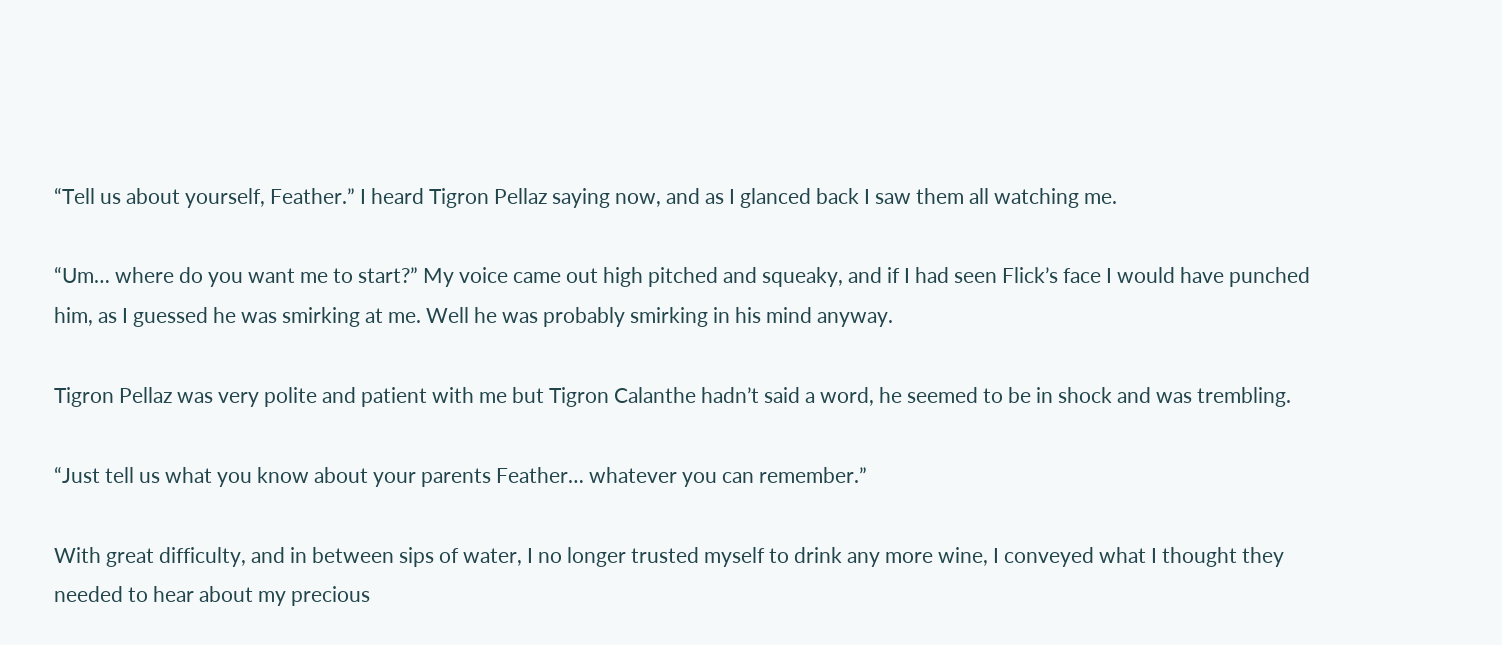“Tell us about yourself, Feather.” I heard Tigron Pellaz saying now, and as I glanced back I saw them all watching me.

“Um… where do you want me to start?” My voice came out high pitched and squeaky, and if I had seen Flick’s face I would have punched him, as I guessed he was smirking at me. Well he was probably smirking in his mind anyway.

Tigron Pellaz was very polite and patient with me but Tigron Calanthe hadn’t said a word, he seemed to be in shock and was trembling.

“Just tell us what you know about your parents Feather… whatever you can remember.”

With great difficulty, and in between sips of water, I no longer trusted myself to drink any more wine, I conveyed what I thought they needed to hear about my precious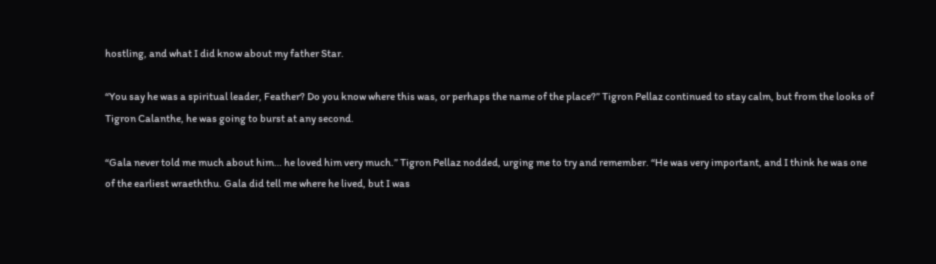hostling, and what I did know about my father Star.

“You say he was a spiritual leader, Feather? Do you know where this was, or perhaps the name of the place?” Tigron Pellaz continued to stay calm, but from the looks of Tigron Calanthe, he was going to burst at any second.

“Gala never told me much about him… he loved him very much.” Tigron Pellaz nodded, urging me to try and remember. “He was very important, and I think he was one of the earliest wraeththu. Gala did tell me where he lived, but I was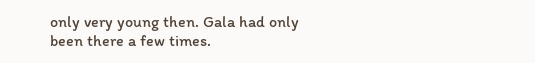only very young then. Gala had only been there a few times.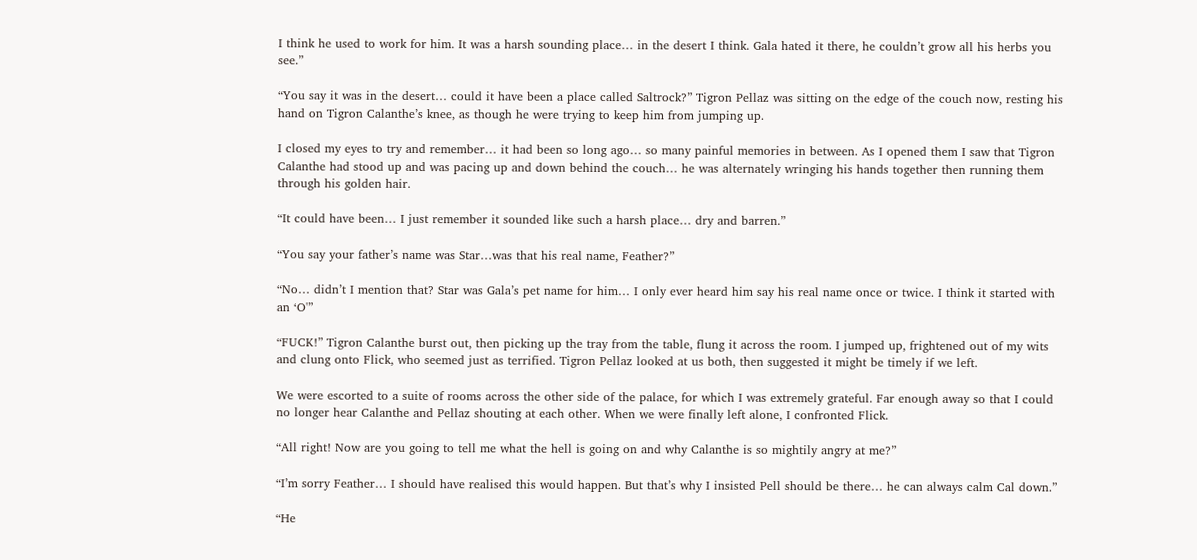I think he used to work for him. It was a harsh sounding place… in the desert I think. Gala hated it there, he couldn’t grow all his herbs you see.”

“You say it was in the desert… could it have been a place called Saltrock?” Tigron Pellaz was sitting on the edge of the couch now, resting his hand on Tigron Calanthe’s knee, as though he were trying to keep him from jumping up.

I closed my eyes to try and remember… it had been so long ago… so many painful memories in between. As I opened them I saw that Tigron Calanthe had stood up and was pacing up and down behind the couch… he was alternately wringing his hands together then running them through his golden hair.

“It could have been… I just remember it sounded like such a harsh place… dry and barren.”

“You say your father’s name was Star…was that his real name, Feather?”

“No… didn’t I mention that? Star was Gala’s pet name for him… I only ever heard him say his real name once or twice. I think it started with an ‘O'”

“FUCK!” Tigron Calanthe burst out, then picking up the tray from the table, flung it across the room. I jumped up, frightened out of my wits and clung onto Flick, who seemed just as terrified. Tigron Pellaz looked at us both, then suggested it might be timely if we left.

We were escorted to a suite of rooms across the other side of the palace, for which I was extremely grateful. Far enough away so that I could no longer hear Calanthe and Pellaz shouting at each other. When we were finally left alone, I confronted Flick.

“All right! Now are you going to tell me what the hell is going on and why Calanthe is so mightily angry at me?”

“I’m sorry Feather… I should have realised this would happen. But that’s why I insisted Pell should be there… he can always calm Cal down.”

“He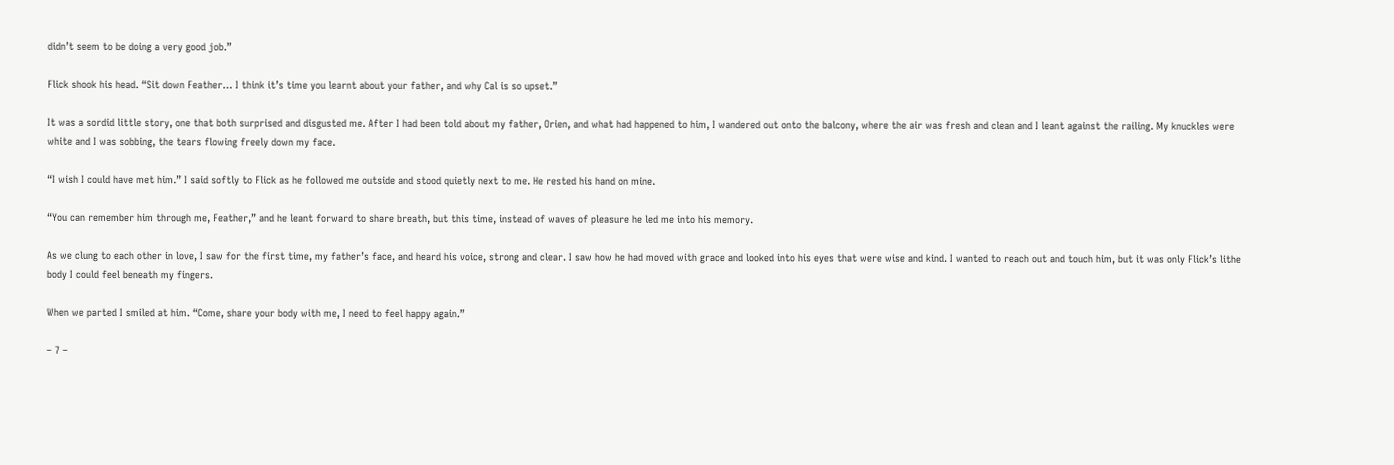didn’t seem to be doing a very good job.”

Flick shook his head. “Sit down Feather… I think it’s time you learnt about your father, and why Cal is so upset.”

It was a sordid little story, one that both surprised and disgusted me. After I had been told about my father, Orien, and what had happened to him, I wandered out onto the balcony, where the air was fresh and clean and I leant against the railing. My knuckles were white and I was sobbing, the tears flowing freely down my face.

“I wish I could have met him.” I said softly to Flick as he followed me outside and stood quietly next to me. He rested his hand on mine.

“You can remember him through me, Feather,” and he leant forward to share breath, but this time, instead of waves of pleasure he led me into his memory.

As we clung to each other in love, I saw for the first time, my father’s face, and heard his voice, strong and clear. I saw how he had moved with grace and looked into his eyes that were wise and kind. I wanted to reach out and touch him, but it was only Flick’s lithe body I could feel beneath my fingers.

When we parted I smiled at him. “Come, share your body with me, I need to feel happy again.”

– 7 –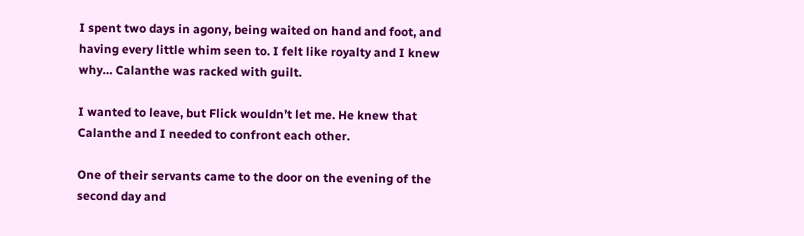I spent two days in agony, being waited on hand and foot, and having every little whim seen to. I felt like royalty and I knew why… Calanthe was racked with guilt.

I wanted to leave, but Flick wouldn’t let me. He knew that Calanthe and I needed to confront each other.

One of their servants came to the door on the evening of the second day and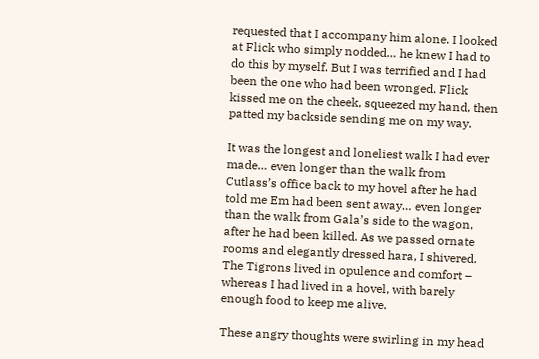requested that I accompany him alone. I looked at Flick who simply nodded… he knew I had to do this by myself. But I was terrified and I had been the one who had been wronged. Flick kissed me on the cheek, squeezed my hand, then patted my backside sending me on my way.

It was the longest and loneliest walk I had ever made… even longer than the walk from Cutlass’s office back to my hovel after he had told me Em had been sent away… even longer than the walk from Gala’s side to the wagon, after he had been killed. As we passed ornate rooms and elegantly dressed hara, I shivered. The Tigrons lived in opulence and comfort – whereas I had lived in a hovel, with barely enough food to keep me alive.

These angry thoughts were swirling in my head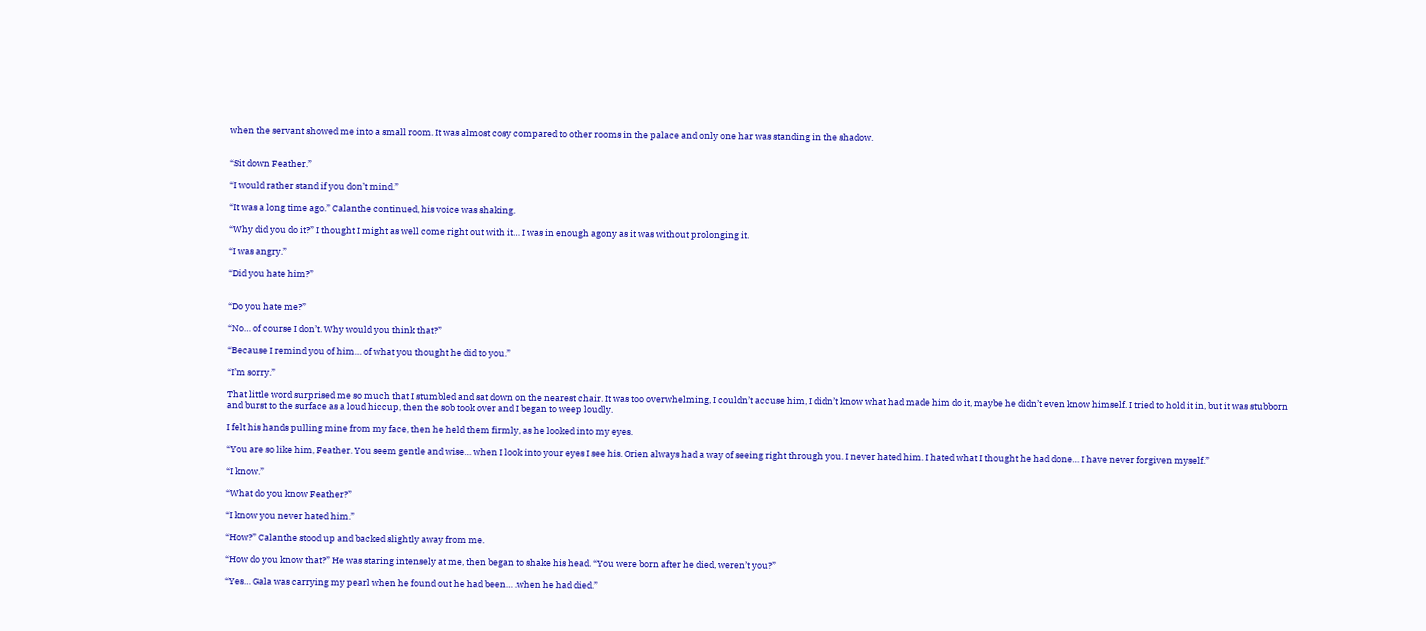when the servant showed me into a small room. It was almost cosy compared to other rooms in the palace and only one har was standing in the shadow.


“Sit down Feather.”

“I would rather stand if you don’t mind.”

“It was a long time ago.” Calanthe continued, his voice was shaking.

“Why did you do it?” I thought I might as well come right out with it… I was in enough agony as it was without prolonging it.

“I was angry.”

“Did you hate him?”


“Do you hate me?”

“No… of course I don’t. Why would you think that?”

“Because I remind you of him… of what you thought he did to you.”

“I’m sorry.”

That little word surprised me so much that I stumbled and sat down on the nearest chair. It was too overwhelming, I couldn’t accuse him, I didn’t know what had made him do it, maybe he didn’t even know himself. I tried to hold it in, but it was stubborn and burst to the surface as a loud hiccup, then the sob took over and I began to weep loudly.

I felt his hands pulling mine from my face, then he held them firmly, as he looked into my eyes.

“You are so like him, Feather. You seem gentle and wise… when I look into your eyes I see his. Orien always had a way of seeing right through you. I never hated him. I hated what I thought he had done… I have never forgiven myself.”

“I know.”

“What do you know Feather?”

“I know you never hated him.”

“How?” Calanthe stood up and backed slightly away from me.

“How do you know that?” He was staring intensely at me, then began to shake his head. “You were born after he died, weren’t you?”

“Yes… Gala was carrying my pearl when he found out he had been… .when he had died.”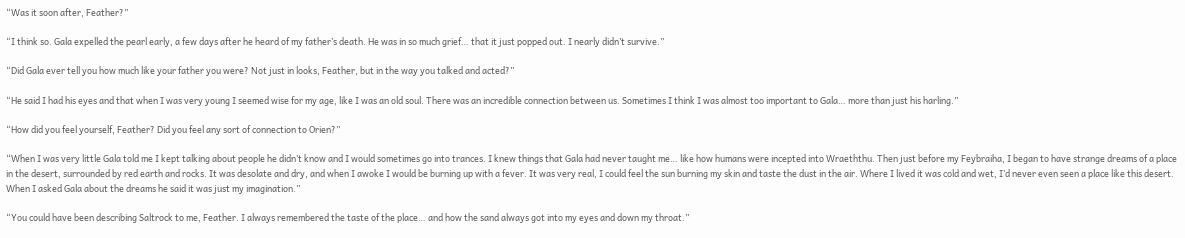“Was it soon after, Feather?”

“I think so. Gala expelled the pearl early, a few days after he heard of my father’s death. He was in so much grief… that it just popped out. I nearly didn’t survive.”

“Did Gala ever tell you how much like your father you were? Not just in looks, Feather, but in the way you talked and acted?”

“He said I had his eyes and that when I was very young I seemed wise for my age, like I was an old soul. There was an incredible connection between us. Sometimes I think I was almost too important to Gala… more than just his harling.”

“How did you feel yourself, Feather? Did you feel any sort of connection to Orien?”

“When I was very little Gala told me I kept talking about people he didn’t know and I would sometimes go into trances. I knew things that Gala had never taught me… like how humans were incepted into Wraeththu. Then just before my Feybraiha, I began to have strange dreams of a place in the desert, surrounded by red earth and rocks. It was desolate and dry, and when I awoke I would be burning up with a fever. It was very real, I could feel the sun burning my skin and taste the dust in the air. Where I lived it was cold and wet, I’d never even seen a place like this desert. When I asked Gala about the dreams he said it was just my imagination.”

“You could have been describing Saltrock to me, Feather. I always remembered the taste of the place… and how the sand always got into my eyes and down my throat.”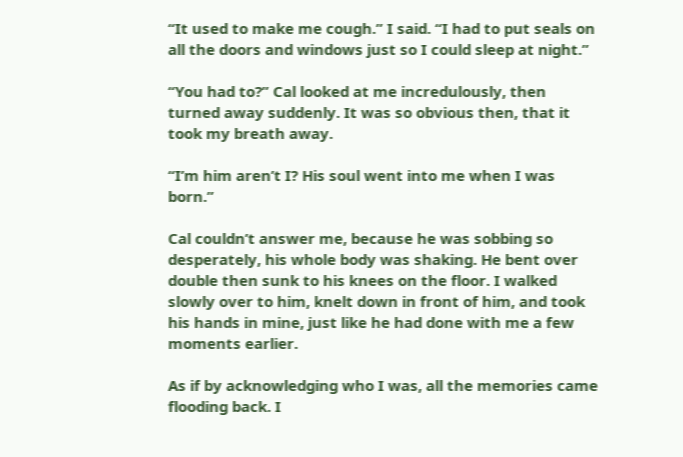“It used to make me cough.” I said. “I had to put seals on all the doors and windows just so I could sleep at night.”

“You had to?” Cal looked at me incredulously, then turned away suddenly. It was so obvious then, that it took my breath away.

“I’m him aren’t I? His soul went into me when I was born.”

Cal couldn’t answer me, because he was sobbing so desperately, his whole body was shaking. He bent over double then sunk to his knees on the floor. I walked slowly over to him, knelt down in front of him, and took his hands in mine, just like he had done with me a few moments earlier.

As if by acknowledging who I was, all the memories came flooding back. I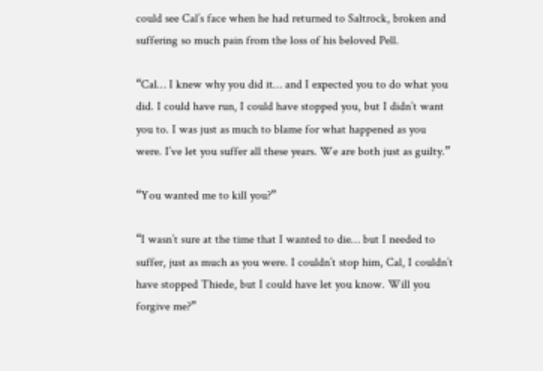could see Cal’s face when he had returned to Saltrock, broken and suffering so much pain from the loss of his beloved Pell.

“Cal… I knew why you did it… and I expected you to do what you did. I could have run, I could have stopped you, but I didn’t want you to. I was just as much to blame for what happened as you were. I’ve let you suffer all these years. We are both just as guilty.”

“You wanted me to kill you?”

“I wasn’t sure at the time that I wanted to die… but I needed to suffer, just as much as you were. I couldn’t stop him, Cal, I couldn’t have stopped Thiede, but I could have let you know. Will you forgive me?”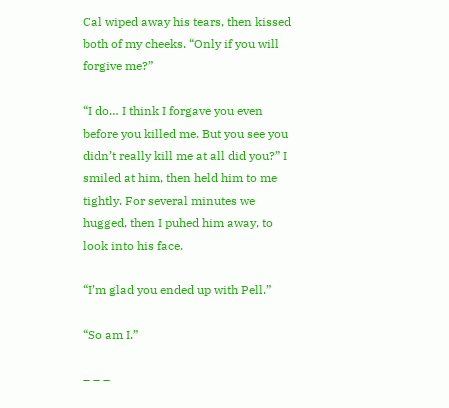Cal wiped away his tears, then kissed both of my cheeks. “Only if you will forgive me?”

“I do… I think I forgave you even before you killed me. But you see you didn’t really kill me at all did you?” I smiled at him, then held him to me tightly. For several minutes we hugged, then I puhed him away, to look into his face.

“I’m glad you ended up with Pell.”

“So am I.”

– – –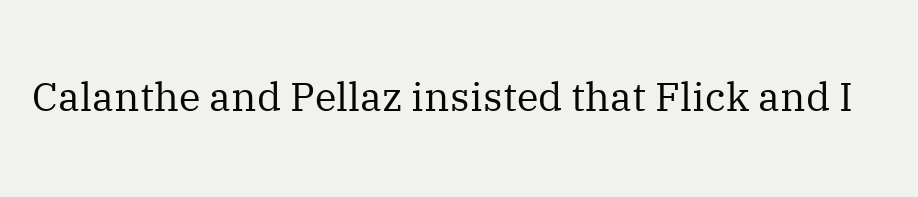Calanthe and Pellaz insisted that Flick and I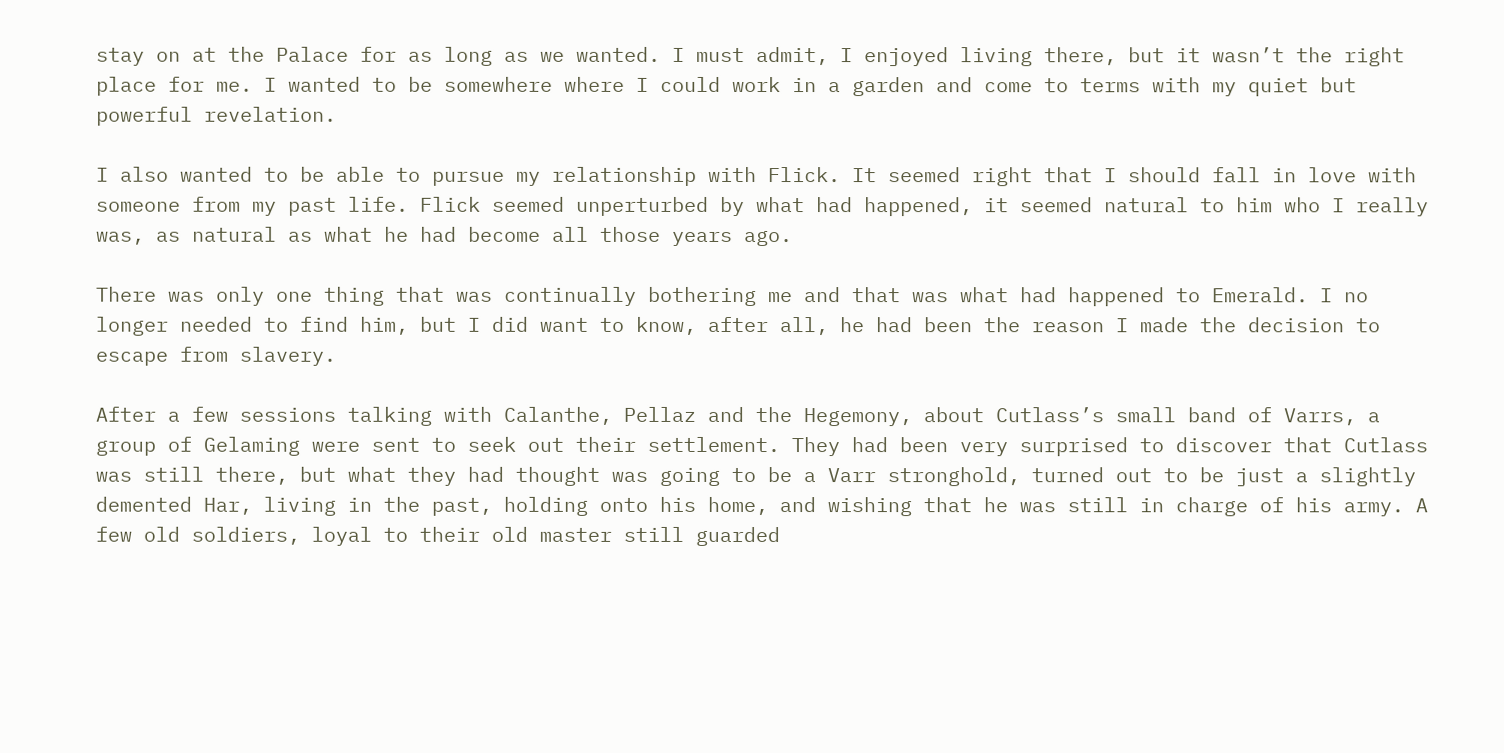stay on at the Palace for as long as we wanted. I must admit, I enjoyed living there, but it wasn’t the right place for me. I wanted to be somewhere where I could work in a garden and come to terms with my quiet but powerful revelation.

I also wanted to be able to pursue my relationship with Flick. It seemed right that I should fall in love with someone from my past life. Flick seemed unperturbed by what had happened, it seemed natural to him who I really was, as natural as what he had become all those years ago.

There was only one thing that was continually bothering me and that was what had happened to Emerald. I no longer needed to find him, but I did want to know, after all, he had been the reason I made the decision to escape from slavery.

After a few sessions talking with Calanthe, Pellaz and the Hegemony, about Cutlass’s small band of Varrs, a group of Gelaming were sent to seek out their settlement. They had been very surprised to discover that Cutlass was still there, but what they had thought was going to be a Varr stronghold, turned out to be just a slightly demented Har, living in the past, holding onto his home, and wishing that he was still in charge of his army. A few old soldiers, loyal to their old master still guarded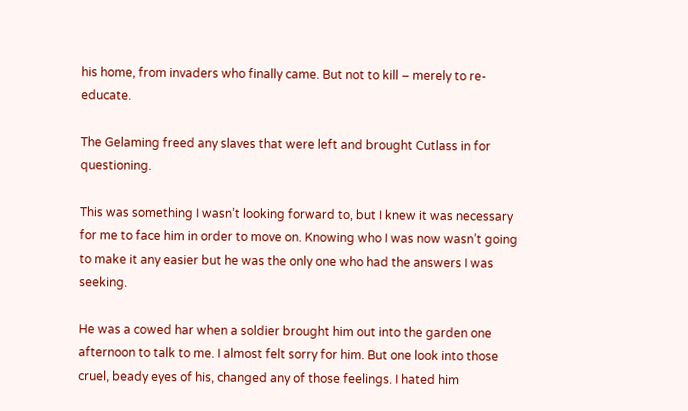his home, from invaders who finally came. But not to kill – merely to re-educate.

The Gelaming freed any slaves that were left and brought Cutlass in for questioning.

This was something I wasn’t looking forward to, but I knew it was necessary for me to face him in order to move on. Knowing who I was now wasn’t going to make it any easier but he was the only one who had the answers I was seeking.

He was a cowed har when a soldier brought him out into the garden one afternoon to talk to me. I almost felt sorry for him. But one look into those cruel, beady eyes of his, changed any of those feelings. I hated him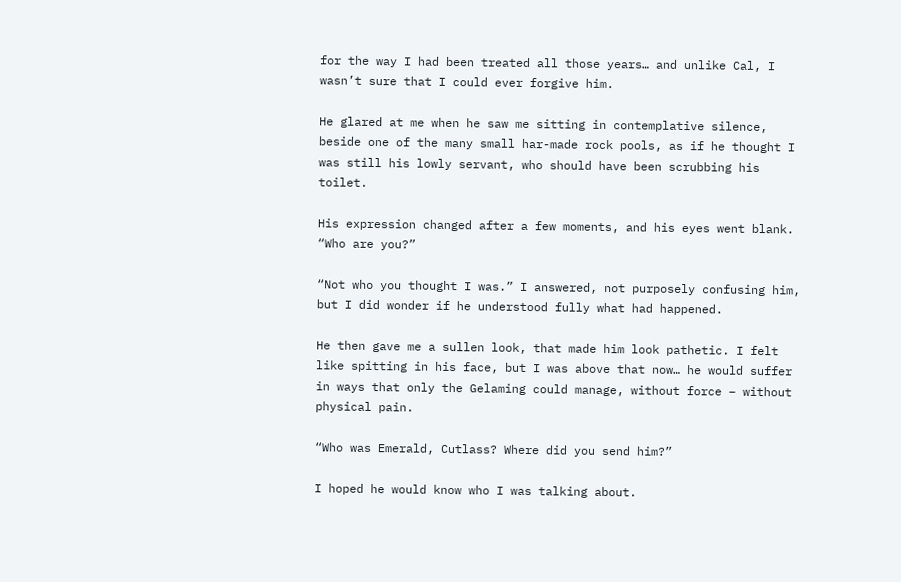for the way I had been treated all those years… and unlike Cal, I wasn’t sure that I could ever forgive him.

He glared at me when he saw me sitting in contemplative silence, beside one of the many small har-made rock pools, as if he thought I was still his lowly servant, who should have been scrubbing his toilet.

His expression changed after a few moments, and his eyes went blank. “Who are you?”

“Not who you thought I was.” I answered, not purposely confusing him, but I did wonder if he understood fully what had happened.

He then gave me a sullen look, that made him look pathetic. I felt like spitting in his face, but I was above that now… he would suffer in ways that only the Gelaming could manage, without force – without physical pain.

“Who was Emerald, Cutlass? Where did you send him?”

I hoped he would know who I was talking about.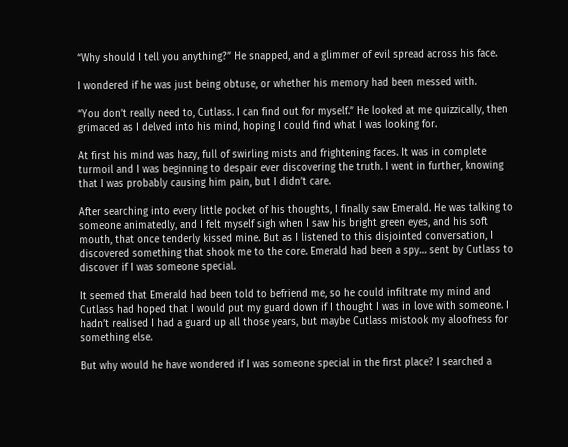“Why should I tell you anything?” He snapped, and a glimmer of evil spread across his face.

I wondered if he was just being obtuse, or whether his memory had been messed with.

“You don’t really need to, Cutlass. I can find out for myself.” He looked at me quizzically, then grimaced as I delved into his mind, hoping I could find what I was looking for.

At first his mind was hazy, full of swirling mists and frightening faces. It was in complete turmoil and I was beginning to despair ever discovering the truth. I went in further, knowing that I was probably causing him pain, but I didn’t care.

After searching into every little pocket of his thoughts, I finally saw Emerald. He was talking to someone animatedly, and I felt myself sigh when I saw his bright green eyes, and his soft mouth, that once tenderly kissed mine. But as I listened to this disjointed conversation, I discovered something that shook me to the core. Emerald had been a spy… sent by Cutlass to discover if I was someone special.

It seemed that Emerald had been told to befriend me, so he could infiltrate my mind and Cutlass had hoped that I would put my guard down if I thought I was in love with someone. I hadn’t realised I had a guard up all those years, but maybe Cutlass mistook my aloofness for something else.

But why would he have wondered if I was someone special in the first place? I searched a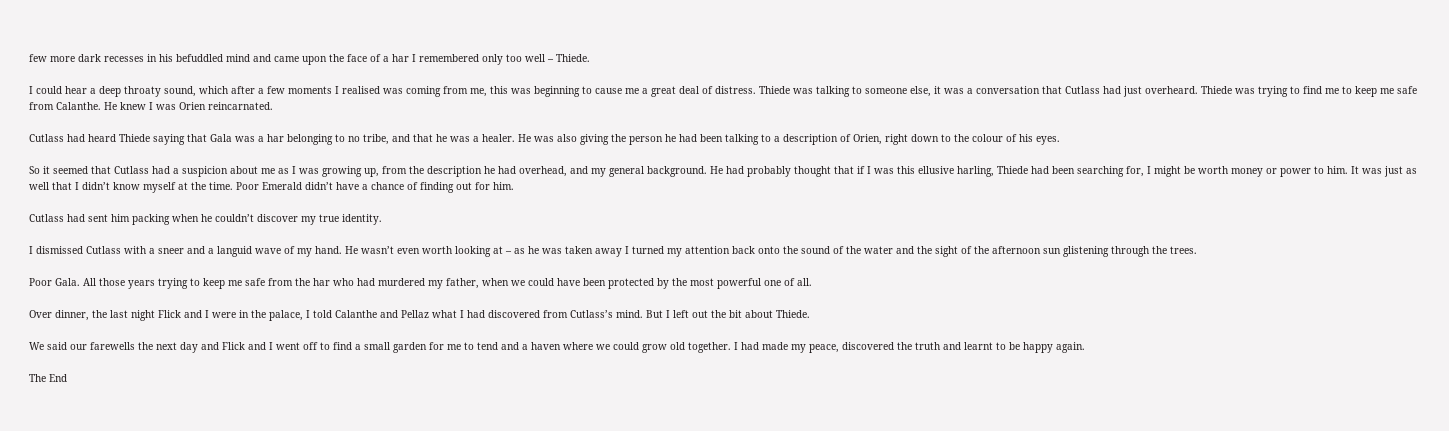few more dark recesses in his befuddled mind and came upon the face of a har I remembered only too well – Thiede.

I could hear a deep throaty sound, which after a few moments I realised was coming from me, this was beginning to cause me a great deal of distress. Thiede was talking to someone else, it was a conversation that Cutlass had just overheard. Thiede was trying to find me to keep me safe from Calanthe. He knew I was Orien reincarnated.

Cutlass had heard Thiede saying that Gala was a har belonging to no tribe, and that he was a healer. He was also giving the person he had been talking to a description of Orien, right down to the colour of his eyes.

So it seemed that Cutlass had a suspicion about me as I was growing up, from the description he had overhead, and my general background. He had probably thought that if I was this ellusive harling, Thiede had been searching for, I might be worth money or power to him. It was just as well that I didn’t know myself at the time. Poor Emerald didn’t have a chance of finding out for him.

Cutlass had sent him packing when he couldn’t discover my true identity.

I dismissed Cutlass with a sneer and a languid wave of my hand. He wasn’t even worth looking at – as he was taken away I turned my attention back onto the sound of the water and the sight of the afternoon sun glistening through the trees.

Poor Gala. All those years trying to keep me safe from the har who had murdered my father, when we could have been protected by the most powerful one of all.

Over dinner, the last night Flick and I were in the palace, I told Calanthe and Pellaz what I had discovered from Cutlass’s mind. But I left out the bit about Thiede.

We said our farewells the next day and Flick and I went off to find a small garden for me to tend and a haven where we could grow old together. I had made my peace, discovered the truth and learnt to be happy again.

The End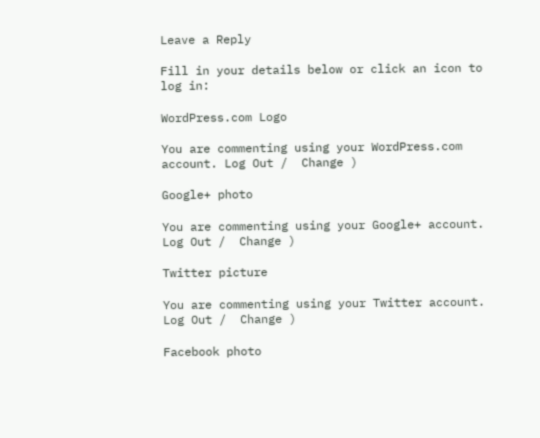Leave a Reply

Fill in your details below or click an icon to log in:

WordPress.com Logo

You are commenting using your WordPress.com account. Log Out /  Change )

Google+ photo

You are commenting using your Google+ account. Log Out /  Change )

Twitter picture

You are commenting using your Twitter account. Log Out /  Change )

Facebook photo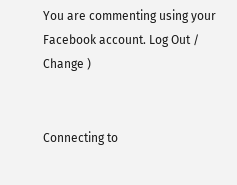You are commenting using your Facebook account. Log Out /  Change )


Connecting to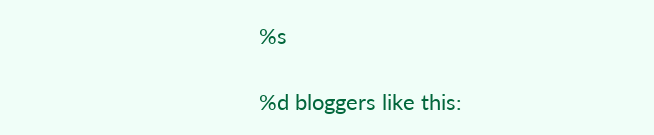%s

%d bloggers like this: